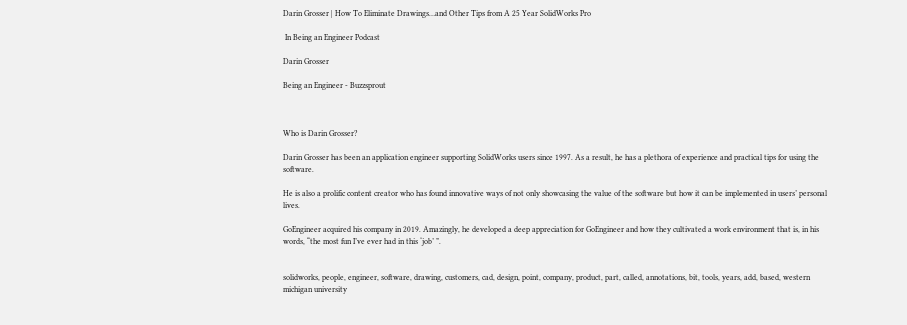Darin Grosser | How To Eliminate Drawings…and Other Tips from A 25 Year SolidWorks Pro

 In Being an Engineer Podcast

Darin Grosser

Being an Engineer - Buzzsprout



Who is Darin Grosser?

Darin Grosser has been an application engineer supporting SolidWorks users since 1997. As a result, he has a plethora of experience and practical tips for using the software.

He is also a prolific content creator who has found innovative ways of not only showcasing the value of the software but how it can be implemented in users’ personal lives.

GoEngineer acquired his company in 2019. Amazingly, he developed a deep appreciation for GoEngineer and how they cultivated a work environment that is, in his words, “the most fun I’ve ever had in this ‘job’ ”.


solidworks, people, engineer, software, drawing, customers, cad, design, point, company, product, part, called, annotations, bit, tools, years, add, based, western michigan university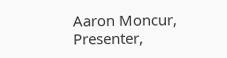Aaron Moncur, Presenter,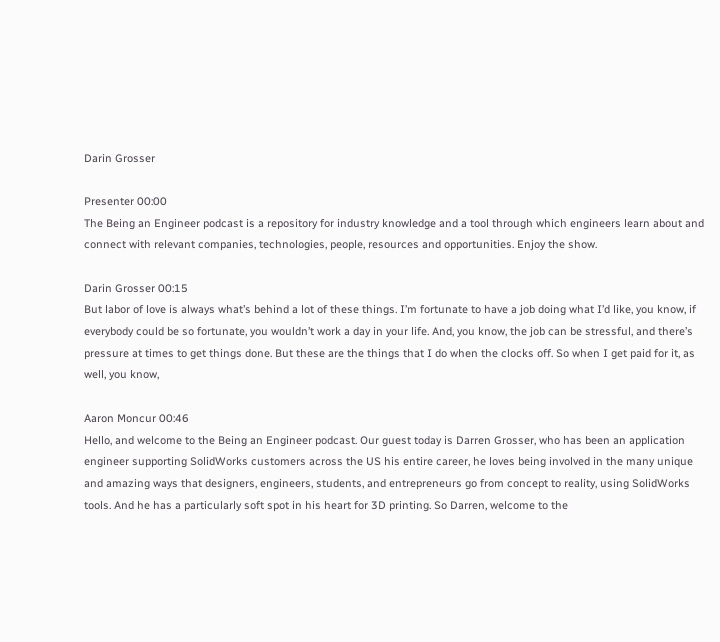Darin Grosser

Presenter 00:00
The Being an Engineer podcast is a repository for industry knowledge and a tool through which engineers learn about and connect with relevant companies, technologies, people, resources and opportunities. Enjoy the show.

Darin Grosser 00:15
But labor of love is always what’s behind a lot of these things. I’m fortunate to have a job doing what I’d like, you know, if everybody could be so fortunate, you wouldn’t work a day in your life. And, you know, the job can be stressful, and there’s pressure at times to get things done. But these are the things that I do when the clocks off. So when I get paid for it, as well, you know,

Aaron Moncur 00:46
Hello, and welcome to the Being an Engineer podcast. Our guest today is Darren Grosser, who has been an application engineer supporting SolidWorks customers across the US his entire career, he loves being involved in the many unique and amazing ways that designers, engineers, students, and entrepreneurs go from concept to reality, using SolidWorks tools. And he has a particularly soft spot in his heart for 3D printing. So Darren, welcome to the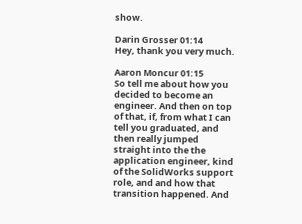show.

Darin Grosser 01:14
Hey, thank you very much.

Aaron Moncur 01:15
So tell me about how you decided to become an engineer. And then on top of that, if, from what I can tell you graduated, and then really jumped straight into the the application engineer, kind of the SolidWorks support role, and and how that transition happened. And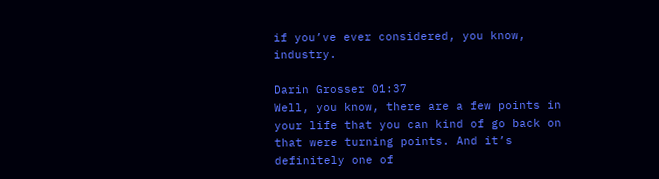if you’ve ever considered, you know, industry.

Darin Grosser 01:37
Well, you know, there are a few points in your life that you can kind of go back on that were turning points. And it’s definitely one of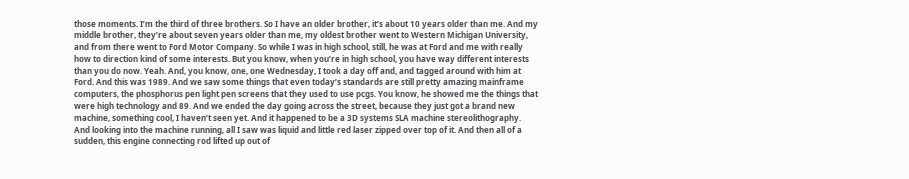those moments. I’m the third of three brothers. So I have an older brother, it’s about 10 years older than me. And my middle brother, they’re about seven years older than me, my oldest brother went to Western Michigan University, and from there went to Ford Motor Company. So while I was in high school, still, he was at Ford and me with really how to direction kind of some interests. But you know, when you’re in high school, you have way different interests than you do now. Yeah. And, you know, one, one Wednesday, I took a day off and, and tagged around with him at Ford. And this was 1989. And we saw some things that even today’s standards are still pretty amazing mainframe computers, the phosphorus pen light pen screens that they used to use pcgs. You know, he showed me the things that were high technology and 89. And we ended the day going across the street, because they just got a brand new machine, something cool, I haven’t seen yet. And it happened to be a 3D systems SLA machine stereolithography. And looking into the machine running, all I saw was liquid and little red laser zipped over top of it. And then all of a sudden, this engine connecting rod lifted up out of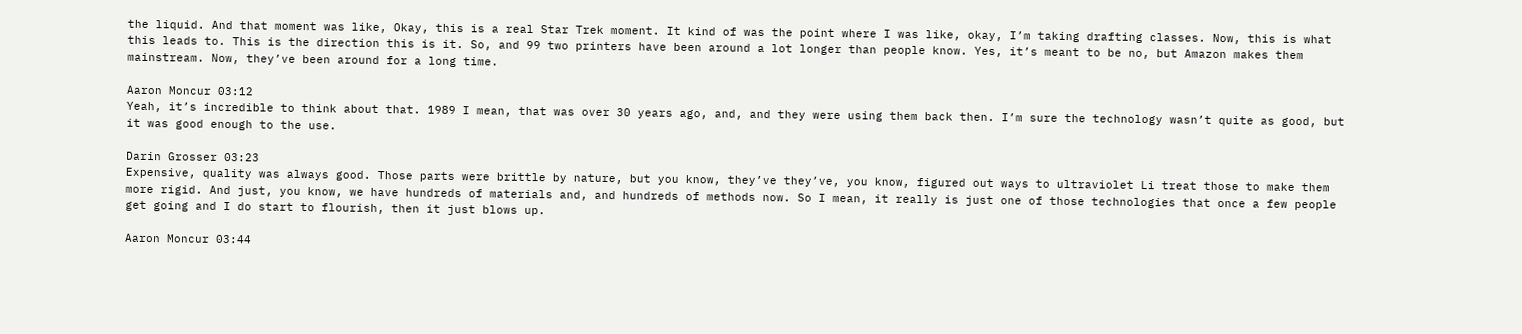the liquid. And that moment was like, Okay, this is a real Star Trek moment. It kind of was the point where I was like, okay, I’m taking drafting classes. Now, this is what this leads to. This is the direction this is it. So, and 99 two printers have been around a lot longer than people know. Yes, it’s meant to be no, but Amazon makes them mainstream. Now, they’ve been around for a long time.

Aaron Moncur 03:12
Yeah, it’s incredible to think about that. 1989 I mean, that was over 30 years ago, and, and they were using them back then. I’m sure the technology wasn’t quite as good, but it was good enough to the use.

Darin Grosser 03:23
Expensive, quality was always good. Those parts were brittle by nature, but you know, they’ve they’ve, you know, figured out ways to ultraviolet Li treat those to make them more rigid. And just, you know, we have hundreds of materials and, and hundreds of methods now. So I mean, it really is just one of those technologies that once a few people get going and I do start to flourish, then it just blows up.

Aaron Moncur 03:44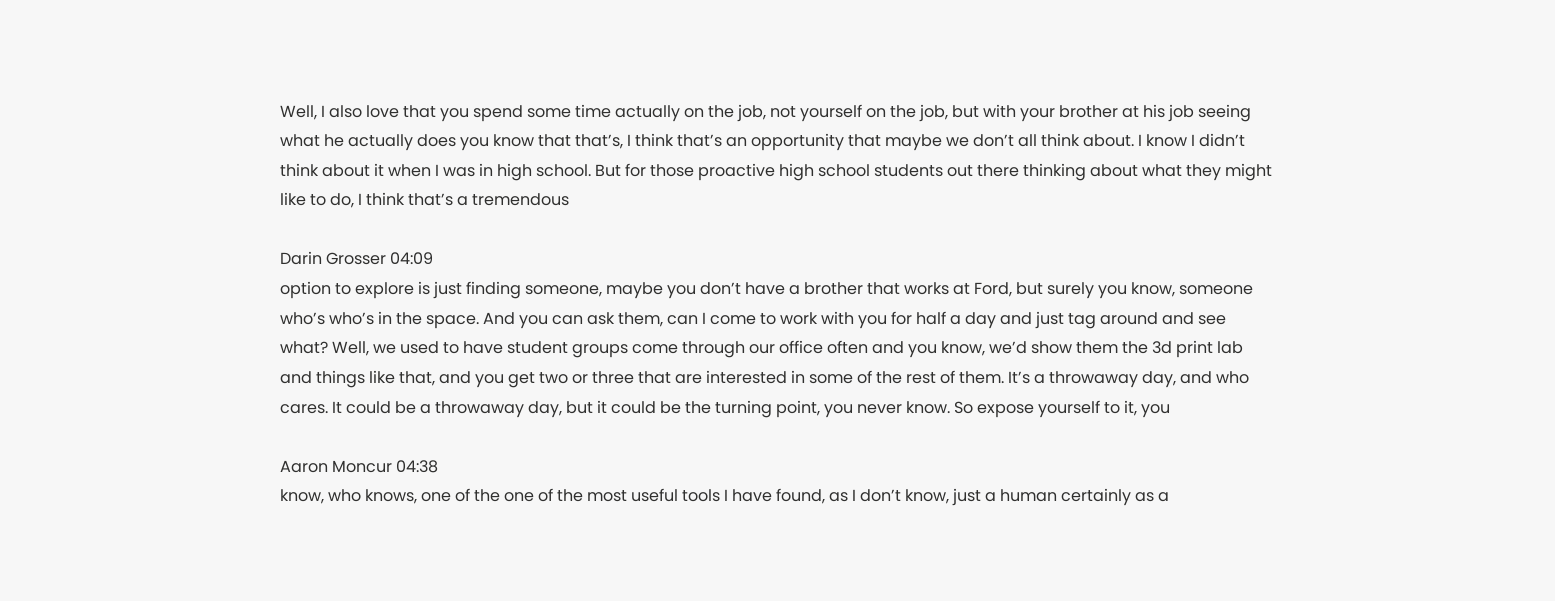Well, I also love that you spend some time actually on the job, not yourself on the job, but with your brother at his job seeing what he actually does you know that that’s, I think that’s an opportunity that maybe we don’t all think about. I know I didn’t think about it when I was in high school. But for those proactive high school students out there thinking about what they might like to do, I think that’s a tremendous

Darin Grosser 04:09
option to explore is just finding someone, maybe you don’t have a brother that works at Ford, but surely you know, someone who’s who’s in the space. And you can ask them, can I come to work with you for half a day and just tag around and see what? Well, we used to have student groups come through our office often and you know, we’d show them the 3d print lab and things like that, and you get two or three that are interested in some of the rest of them. It’s a throwaway day, and who cares. It could be a throwaway day, but it could be the turning point, you never know. So expose yourself to it, you

Aaron Moncur 04:38
know, who knows, one of the one of the most useful tools I have found, as I don’t know, just a human certainly as a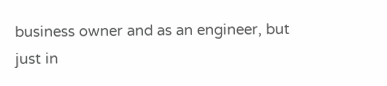business owner and as an engineer, but just in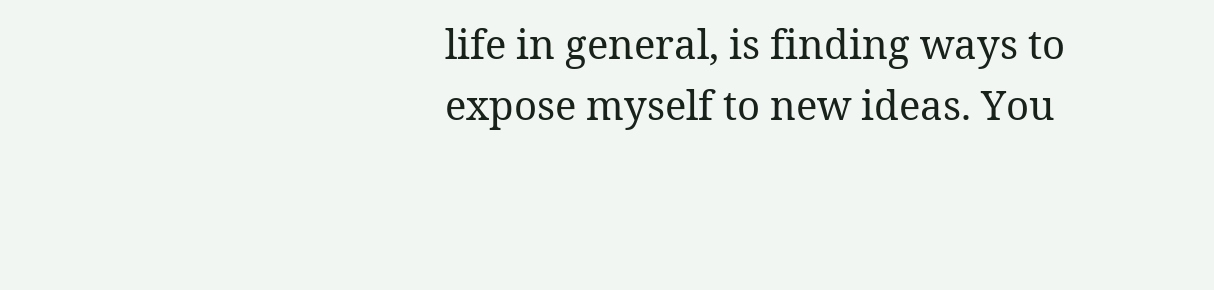life in general, is finding ways to expose myself to new ideas. You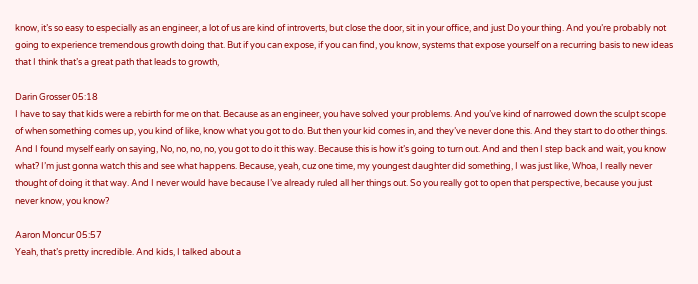know, it’s so easy to especially as an engineer, a lot of us are kind of introverts, but close the door, sit in your office, and just Do your thing. And you’re probably not going to experience tremendous growth doing that. But if you can expose, if you can find, you know, systems that expose yourself on a recurring basis to new ideas that I think that’s a great path that leads to growth,

Darin Grosser 05:18
I have to say that kids were a rebirth for me on that. Because as an engineer, you have solved your problems. And you’ve kind of narrowed down the sculpt scope of when something comes up, you kind of like, know what you got to do. But then your kid comes in, and they’ve never done this. And they start to do other things. And I found myself early on saying, No, no, no, no, you got to do it this way. Because this is how it’s going to turn out. And and then I step back and wait, you know what? I’m just gonna watch this and see what happens. Because, yeah, cuz one time, my youngest daughter did something, I was just like, Whoa, I really never thought of doing it that way. And I never would have because I’ve already ruled all her things out. So you really got to open that perspective, because you just never know, you know?

Aaron Moncur 05:57
Yeah, that’s pretty incredible. And kids, I talked about a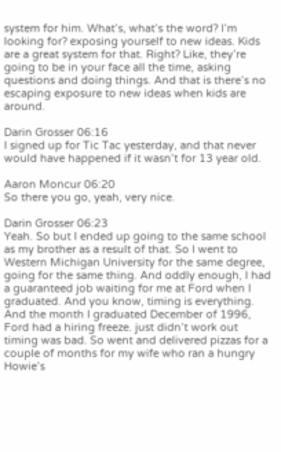system for him. What’s, what’s the word? I’m looking for? exposing yourself to new ideas. Kids are a great system for that. Right? Like, they’re going to be in your face all the time, asking questions and doing things. And that is there’s no escaping exposure to new ideas when kids are around.

Darin Grosser 06:16
I signed up for Tic Tac yesterday, and that never would have happened if it wasn’t for 13 year old.

Aaron Moncur 06:20
So there you go, yeah, very nice.

Darin Grosser 06:23
Yeah. So but I ended up going to the same school as my brother as a result of that. So I went to Western Michigan University for the same degree, going for the same thing. And oddly enough, I had a guaranteed job waiting for me at Ford when I graduated. And you know, timing is everything. And the month I graduated December of 1996, Ford had a hiring freeze. just didn’t work out timing was bad. So went and delivered pizzas for a couple of months for my wife who ran a hungry Howie’s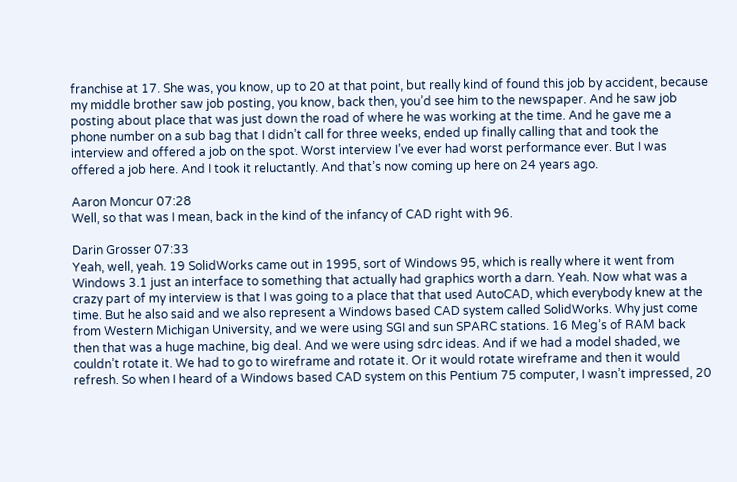franchise at 17. She was, you know, up to 20 at that point, but really kind of found this job by accident, because my middle brother saw job posting, you know, back then, you’d see him to the newspaper. And he saw job posting about place that was just down the road of where he was working at the time. And he gave me a phone number on a sub bag that I didn’t call for three weeks, ended up finally calling that and took the interview and offered a job on the spot. Worst interview I’ve ever had worst performance ever. But I was offered a job here. And I took it reluctantly. And that’s now coming up here on 24 years ago.

Aaron Moncur 07:28
Well, so that was I mean, back in the kind of the infancy of CAD right with 96.

Darin Grosser 07:33
Yeah, well, yeah. 19 SolidWorks came out in 1995, sort of Windows 95, which is really where it went from Windows 3.1 just an interface to something that actually had graphics worth a darn. Yeah. Now what was a crazy part of my interview is that I was going to a place that that used AutoCAD, which everybody knew at the time. But he also said and we also represent a Windows based CAD system called SolidWorks. Why just come from Western Michigan University, and we were using SGI and sun SPARC stations. 16 Meg’s of RAM back then that was a huge machine, big deal. And we were using sdrc ideas. And if we had a model shaded, we couldn’t rotate it. We had to go to wireframe and rotate it. Or it would rotate wireframe and then it would refresh. So when I heard of a Windows based CAD system on this Pentium 75 computer, I wasn’t impressed, 20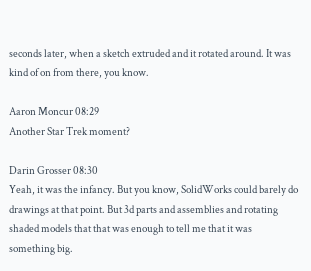seconds later, when a sketch extruded and it rotated around. It was kind of on from there, you know.

Aaron Moncur 08:29
Another Star Trek moment?

Darin Grosser 08:30
Yeah, it was the infancy. But you know, SolidWorks could barely do drawings at that point. But 3d parts and assemblies and rotating shaded models that that was enough to tell me that it was something big.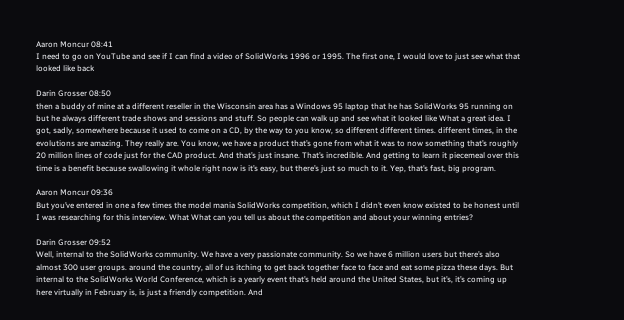Aaron Moncur 08:41
I need to go on YouTube and see if I can find a video of SolidWorks 1996 or 1995. The first one, I would love to just see what that looked like back

Darin Grosser 08:50
then a buddy of mine at a different reseller in the Wisconsin area has a Windows 95 laptop that he has SolidWorks 95 running on but he always different trade shows and sessions and stuff. So people can walk up and see what it looked like What a great idea. I got, sadly, somewhere because it used to come on a CD, by the way to you know, so different different times. different times, in the evolutions are amazing. They really are. You know, we have a product that’s gone from what it was to now something that’s roughly 20 million lines of code just for the CAD product. And that’s just insane. That’s incredible. And getting to learn it piecemeal over this time is a benefit because swallowing it whole right now is it’s easy, but there’s just so much to it. Yep, that’s fast, big program.

Aaron Moncur 09:36
But you’ve entered in one a few times the model mania SolidWorks competition, which I didn’t even know existed to be honest until I was researching for this interview. What What can you tell us about the competition and about your winning entries?

Darin Grosser 09:52
Well, internal to the SolidWorks community. We have a very passionate community. So we have 6 million users but there’s also almost 300 user groups. around the country, all of us itching to get back together face to face and eat some pizza these days. But internal to the SolidWorks World Conference, which is a yearly event that’s held around the United States, but it’s, it’s coming up here virtually in February is, is just a friendly competition. And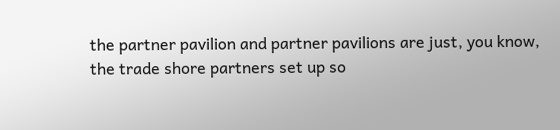the partner pavilion and partner pavilions are just, you know, the trade shore partners set up so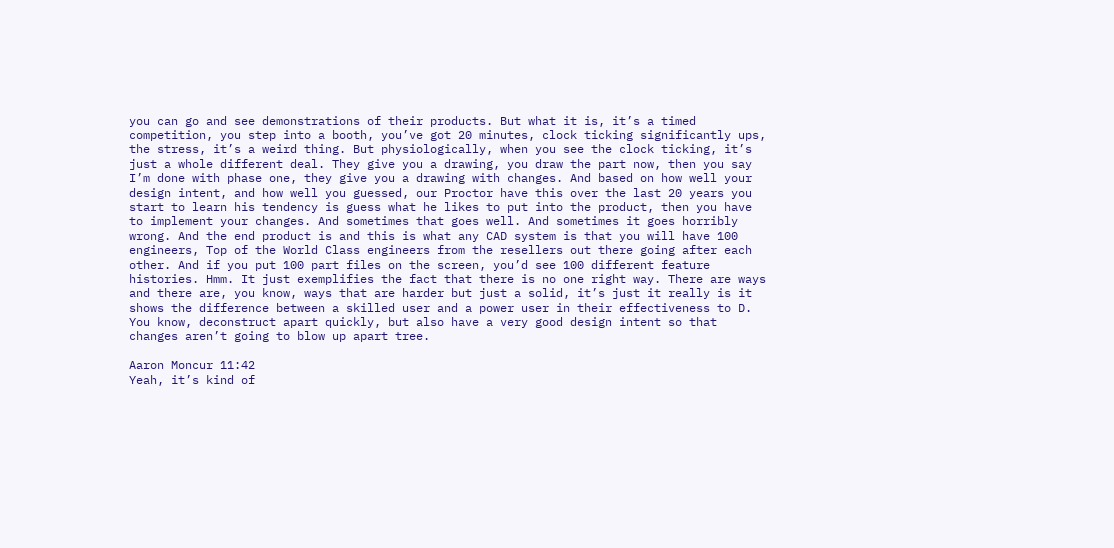you can go and see demonstrations of their products. But what it is, it’s a timed competition, you step into a booth, you’ve got 20 minutes, clock ticking significantly ups, the stress, it’s a weird thing. But physiologically, when you see the clock ticking, it’s just a whole different deal. They give you a drawing, you draw the part now, then you say I’m done with phase one, they give you a drawing with changes. And based on how well your design intent, and how well you guessed, our Proctor have this over the last 20 years you start to learn his tendency is guess what he likes to put into the product, then you have to implement your changes. And sometimes that goes well. And sometimes it goes horribly wrong. And the end product is and this is what any CAD system is that you will have 100 engineers, Top of the World Class engineers from the resellers out there going after each other. And if you put 100 part files on the screen, you’d see 100 different feature histories. Hmm. It just exemplifies the fact that there is no one right way. There are ways and there are, you know, ways that are harder but just a solid, it’s just it really is it shows the difference between a skilled user and a power user in their effectiveness to D. You know, deconstruct apart quickly, but also have a very good design intent so that changes aren’t going to blow up apart tree.

Aaron Moncur 11:42
Yeah, it’s kind of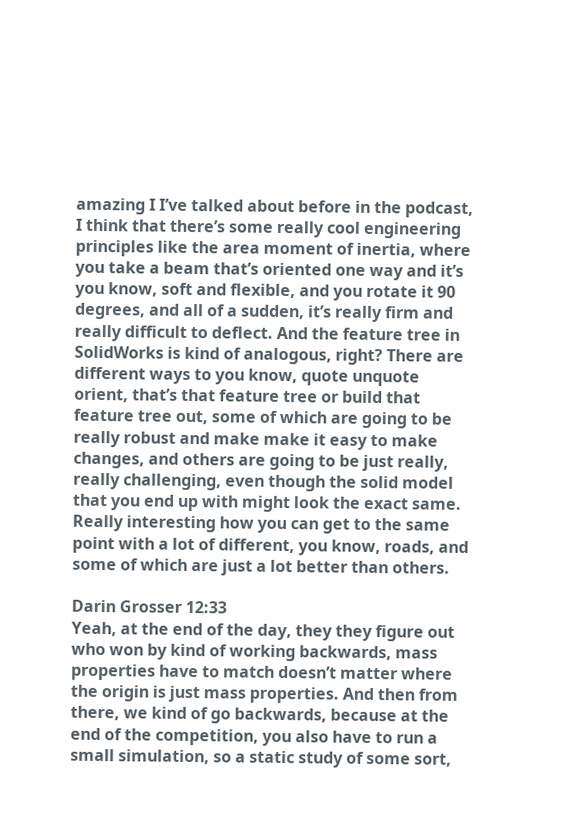amazing I I’ve talked about before in the podcast, I think that there’s some really cool engineering principles like the area moment of inertia, where you take a beam that’s oriented one way and it’s you know, soft and flexible, and you rotate it 90 degrees, and all of a sudden, it’s really firm and really difficult to deflect. And the feature tree in SolidWorks is kind of analogous, right? There are different ways to you know, quote unquote orient, that’s that feature tree or build that feature tree out, some of which are going to be really robust and make make it easy to make changes, and others are going to be just really, really challenging, even though the solid model that you end up with might look the exact same. Really interesting how you can get to the same point with a lot of different, you know, roads, and some of which are just a lot better than others.

Darin Grosser 12:33
Yeah, at the end of the day, they they figure out who won by kind of working backwards, mass properties have to match doesn’t matter where the origin is just mass properties. And then from there, we kind of go backwards, because at the end of the competition, you also have to run a small simulation, so a static study of some sort,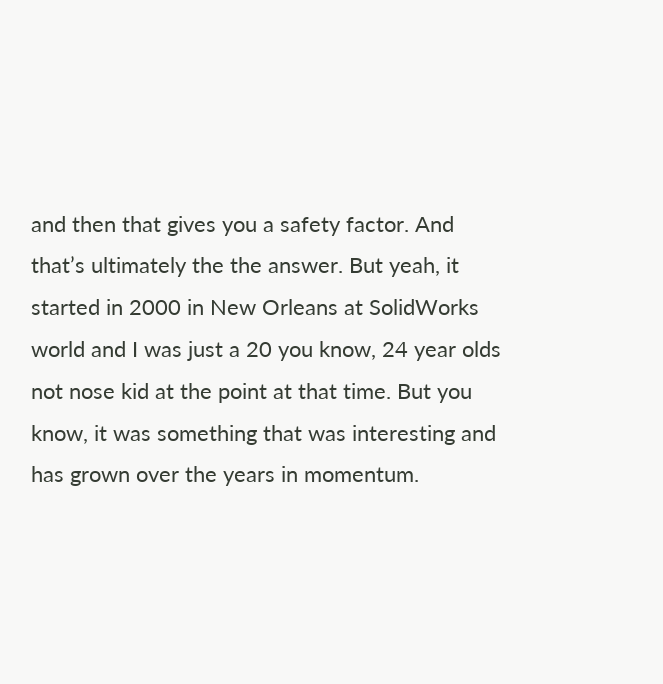and then that gives you a safety factor. And that’s ultimately the the answer. But yeah, it started in 2000 in New Orleans at SolidWorks world and I was just a 20 you know, 24 year olds not nose kid at the point at that time. But you know, it was something that was interesting and has grown over the years in momentum.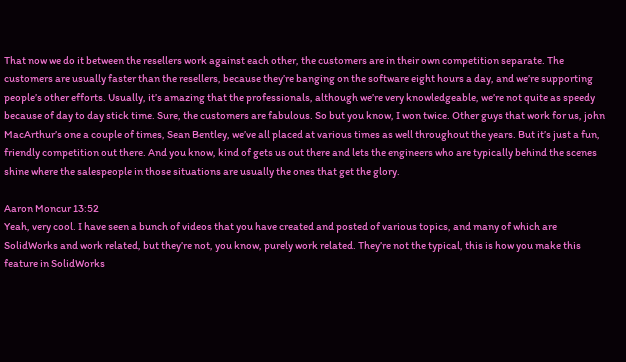That now we do it between the resellers work against each other, the customers are in their own competition separate. The customers are usually faster than the resellers, because they’re banging on the software eight hours a day, and we’re supporting people’s other efforts. Usually, it’s amazing that the professionals, although we’re very knowledgeable, we’re not quite as speedy because of day to day stick time. Sure, the customers are fabulous. So but you know, I won twice. Other guys that work for us, john MacArthur’s one a couple of times, Sean Bentley, we’ve all placed at various times as well throughout the years. But it’s just a fun, friendly competition out there. And you know, kind of gets us out there and lets the engineers who are typically behind the scenes shine where the salespeople in those situations are usually the ones that get the glory.

Aaron Moncur 13:52
Yeah, very cool. I have seen a bunch of videos that you have created and posted of various topics, and many of which are SolidWorks and work related, but they’re not, you know, purely work related. They’re not the typical, this is how you make this feature in SolidWorks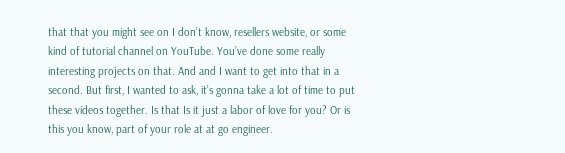that that you might see on I don’t know, resellers website, or some kind of tutorial channel on YouTube. You’ve done some really interesting projects on that. And and I want to get into that in a second. But first, I wanted to ask, it’s gonna take a lot of time to put these videos together. Is that Is it just a labor of love for you? Or is this you know, part of your role at at go engineer.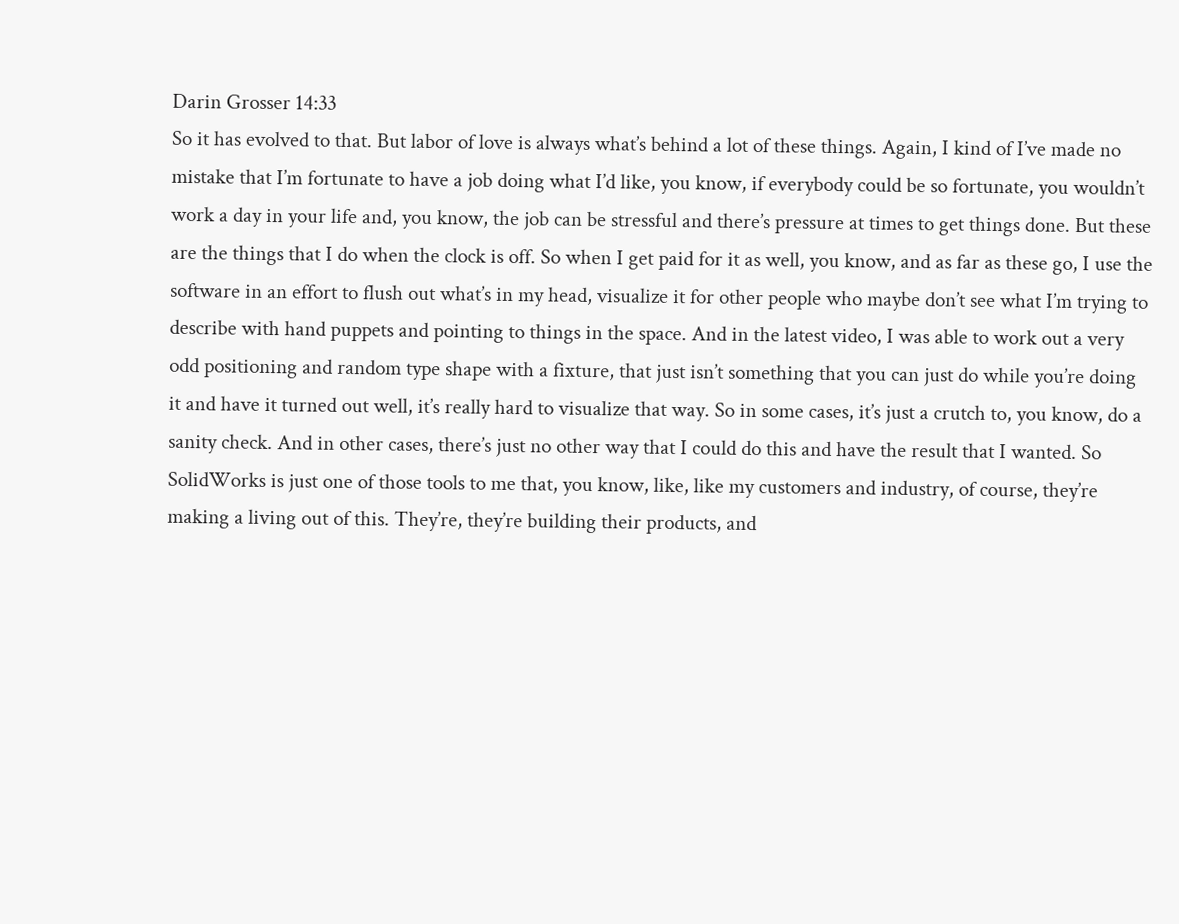Darin Grosser 14:33
So it has evolved to that. But labor of love is always what’s behind a lot of these things. Again, I kind of I’ve made no mistake that I’m fortunate to have a job doing what I’d like, you know, if everybody could be so fortunate, you wouldn’t work a day in your life and, you know, the job can be stressful and there’s pressure at times to get things done. But these are the things that I do when the clock is off. So when I get paid for it as well, you know, and as far as these go, I use the software in an effort to flush out what’s in my head, visualize it for other people who maybe don’t see what I’m trying to describe with hand puppets and pointing to things in the space. And in the latest video, I was able to work out a very odd positioning and random type shape with a fixture, that just isn’t something that you can just do while you’re doing it and have it turned out well, it’s really hard to visualize that way. So in some cases, it’s just a crutch to, you know, do a sanity check. And in other cases, there’s just no other way that I could do this and have the result that I wanted. So SolidWorks is just one of those tools to me that, you know, like, like my customers and industry, of course, they’re making a living out of this. They’re, they’re building their products, and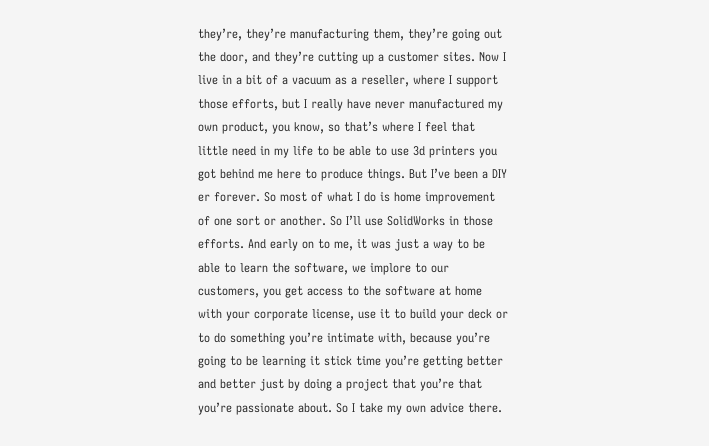they’re, they’re manufacturing them, they’re going out the door, and they’re cutting up a customer sites. Now I live in a bit of a vacuum as a reseller, where I support those efforts, but I really have never manufactured my own product, you know, so that’s where I feel that little need in my life to be able to use 3d printers you got behind me here to produce things. But I’ve been a DIY er forever. So most of what I do is home improvement of one sort or another. So I’ll use SolidWorks in those efforts. And early on to me, it was just a way to be able to learn the software, we implore to our customers, you get access to the software at home with your corporate license, use it to build your deck or to do something you’re intimate with, because you’re going to be learning it stick time you’re getting better and better just by doing a project that you’re that you’re passionate about. So I take my own advice there.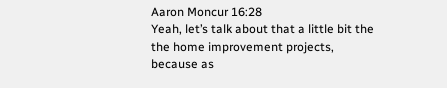Aaron Moncur 16:28
Yeah, let’s talk about that a little bit the the home improvement projects, because as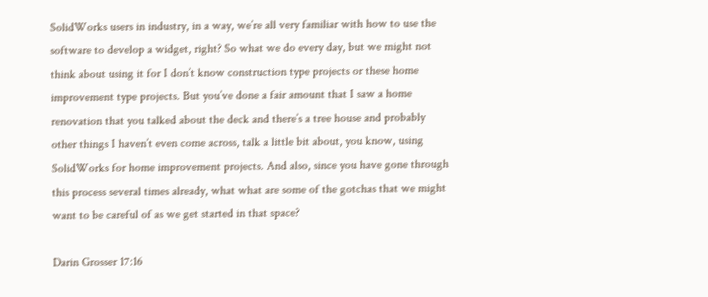SolidWorks users in industry, in a way, we’re all very familiar with how to use the software to develop a widget, right? So what we do every day, but we might not think about using it for I don’t know construction type projects or these home improvement type projects. But you’ve done a fair amount that I saw a home renovation that you talked about the deck and there’s a tree house and probably other things I haven’t even come across, talk a little bit about, you know, using SolidWorks for home improvement projects. And also, since you have gone through this process several times already, what what are some of the gotchas that we might want to be careful of as we get started in that space?

Darin Grosser 17:16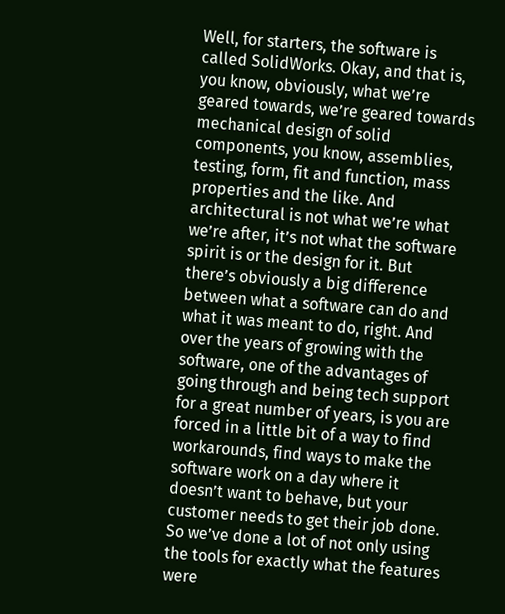Well, for starters, the software is called SolidWorks. Okay, and that is, you know, obviously, what we’re geared towards, we’re geared towards mechanical design of solid components, you know, assemblies, testing, form, fit and function, mass properties and the like. And architectural is not what we’re what we’re after, it’s not what the software spirit is or the design for it. But there’s obviously a big difference between what a software can do and what it was meant to do, right. And over the years of growing with the software, one of the advantages of going through and being tech support for a great number of years, is you are forced in a little bit of a way to find workarounds, find ways to make the software work on a day where it doesn’t want to behave, but your customer needs to get their job done. So we’ve done a lot of not only using the tools for exactly what the features were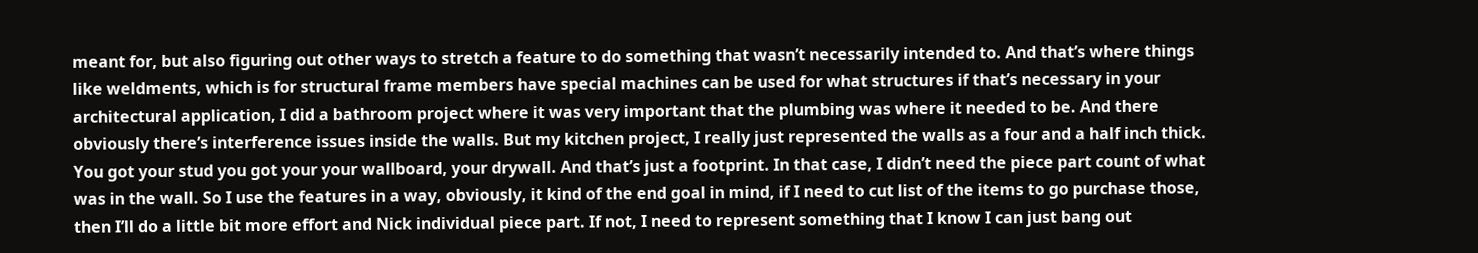meant for, but also figuring out other ways to stretch a feature to do something that wasn’t necessarily intended to. And that’s where things like weldments, which is for structural frame members have special machines can be used for what structures if that’s necessary in your architectural application, I did a bathroom project where it was very important that the plumbing was where it needed to be. And there obviously there’s interference issues inside the walls. But my kitchen project, I really just represented the walls as a four and a half inch thick. You got your stud you got your your wallboard, your drywall. And that’s just a footprint. In that case, I didn’t need the piece part count of what was in the wall. So I use the features in a way, obviously, it kind of the end goal in mind, if I need to cut list of the items to go purchase those, then I’ll do a little bit more effort and Nick individual piece part. If not, I need to represent something that I know I can just bang out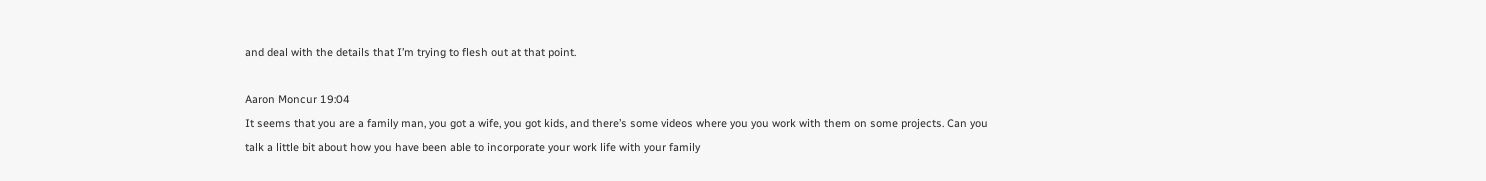and deal with the details that I’m trying to flesh out at that point.

Aaron Moncur 19:04
It seems that you are a family man, you got a wife, you got kids, and there’s some videos where you you work with them on some projects. Can you talk a little bit about how you have been able to incorporate your work life with your family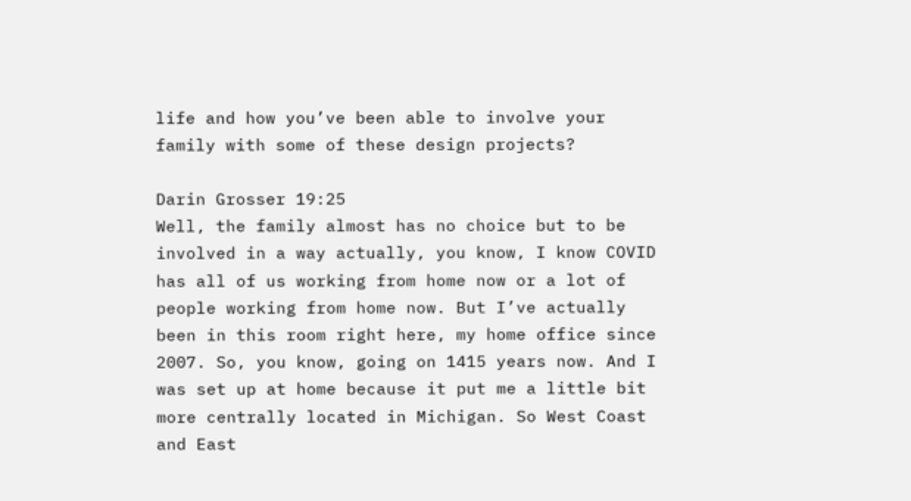life and how you’ve been able to involve your family with some of these design projects?

Darin Grosser 19:25
Well, the family almost has no choice but to be involved in a way actually, you know, I know COVID has all of us working from home now or a lot of people working from home now. But I’ve actually been in this room right here, my home office since 2007. So, you know, going on 1415 years now. And I was set up at home because it put me a little bit more centrally located in Michigan. So West Coast and East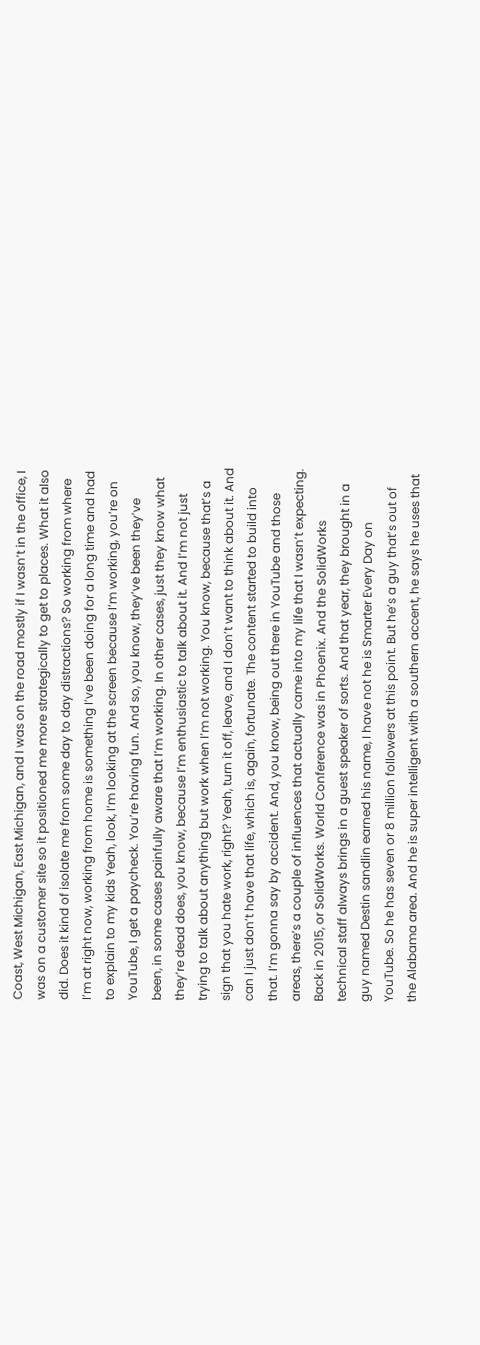Coast, West Michigan, East Michigan, and I was on the road mostly if I wasn’t in the office, I was on a customer site so it positioned me more strategically to get to places. What it also did. Does it kind of isolate me from some day to day distractions? So working from where I’m at right now, working from home is something I’ve been doing for a long time and had to explain to my kids Yeah, look, I’m looking at the screen because I’m working, you’re on YouTube, I get a paycheck. You’re having fun. And so, you know, they’ve been they’ve been, in some cases painfully aware that I’m working. In other cases, just they know what they’re dead does, you know, because I’m enthusiastic to talk about it. And I’m not just trying to talk about anything but work when I’m not working. You know, because that’s a sign that you hate work, right? Yeah, turn it off, leave, and I don’t want to think about it. And can I just don’t have that life, which is, again, fortunate. The content started to build into that. I’m gonna say by accident. And, you know, being out there in YouTube and those areas, there’s a couple of influences that actually came into my life that I wasn’t expecting. Back in 2015, or SolidWorks. World Conference was in Phoenix. And the SolidWorks technical staff always brings in a guest speaker of sorts. And that year, they brought in a guy named Destin sandlin earned his name, I have not he is Smarter Every Day on YouTube. So he has seven or 8 million followers at this point. But he’s a guy that’s out of the Alabama area. And he is super intelligent with a southern accent, he says he uses that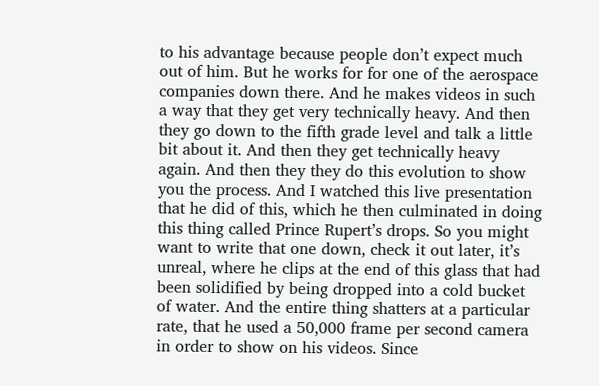to his advantage because people don’t expect much out of him. But he works for for one of the aerospace companies down there. And he makes videos in such a way that they get very technically heavy. And then they go down to the fifth grade level and talk a little bit about it. And then they get technically heavy again. And then they they do this evolution to show you the process. And I watched this live presentation that he did of this, which he then culminated in doing this thing called Prince Rupert’s drops. So you might want to write that one down, check it out later, it’s unreal, where he clips at the end of this glass that had been solidified by being dropped into a cold bucket of water. And the entire thing shatters at a particular rate, that he used a 50,000 frame per second camera in order to show on his videos. Since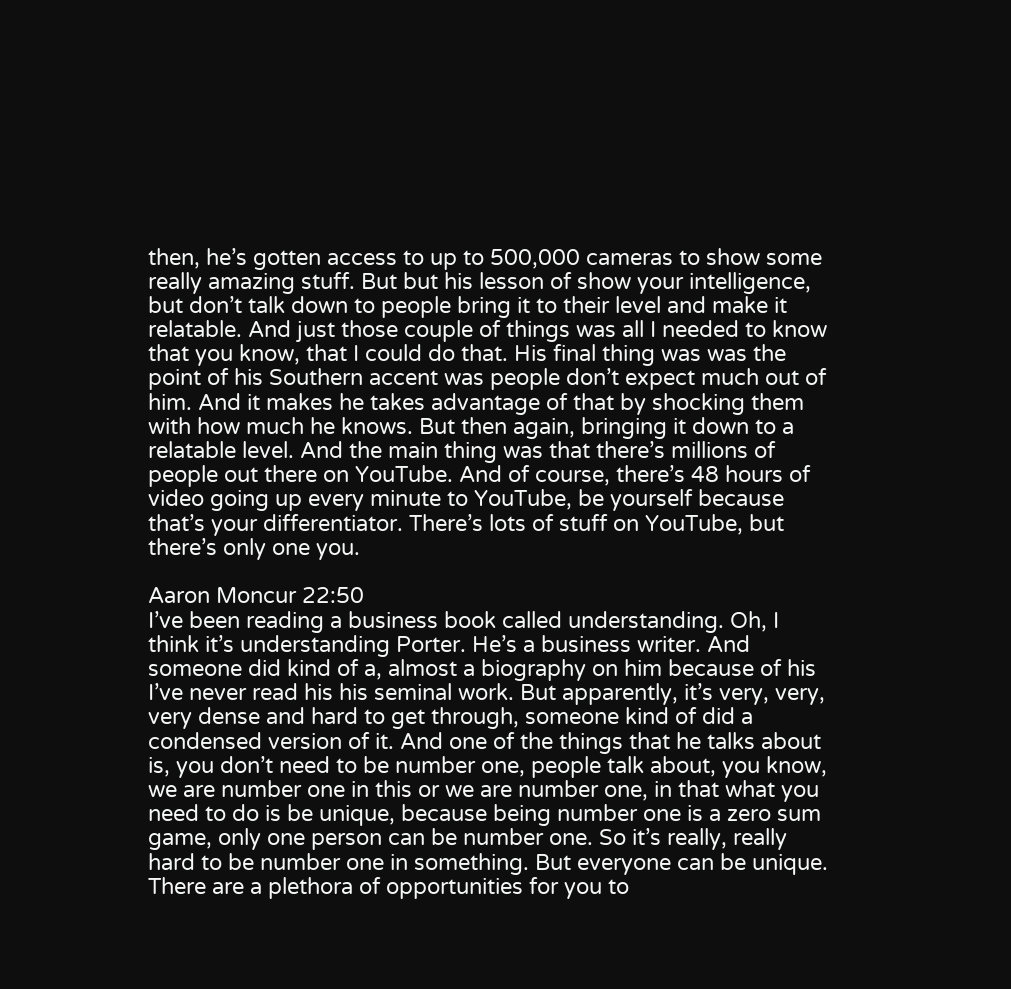then, he’s gotten access to up to 500,000 cameras to show some really amazing stuff. But but his lesson of show your intelligence, but don’t talk down to people bring it to their level and make it relatable. And just those couple of things was all I needed to know that you know, that I could do that. His final thing was was the point of his Southern accent was people don’t expect much out of him. And it makes he takes advantage of that by shocking them with how much he knows. But then again, bringing it down to a relatable level. And the main thing was that there’s millions of people out there on YouTube. And of course, there’s 48 hours of video going up every minute to YouTube, be yourself because that’s your differentiator. There’s lots of stuff on YouTube, but there’s only one you.

Aaron Moncur 22:50
I’ve been reading a business book called understanding. Oh, I think it’s understanding Porter. He’s a business writer. And someone did kind of a, almost a biography on him because of his I’ve never read his his seminal work. But apparently, it’s very, very, very dense and hard to get through, someone kind of did a condensed version of it. And one of the things that he talks about is, you don’t need to be number one, people talk about, you know, we are number one in this or we are number one, in that what you need to do is be unique, because being number one is a zero sum game, only one person can be number one. So it’s really, really hard to be number one in something. But everyone can be unique. There are a plethora of opportunities for you to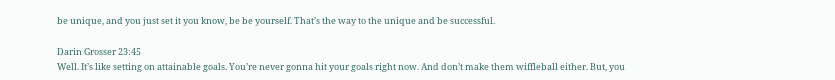be unique, and you just set it you know, be be yourself. That’s the way to the unique and be successful.

Darin Grosser 23:45
Well. It’s like setting on attainable goals. You’re never gonna hit your goals right now. And don’t make them wiffleball either. But, you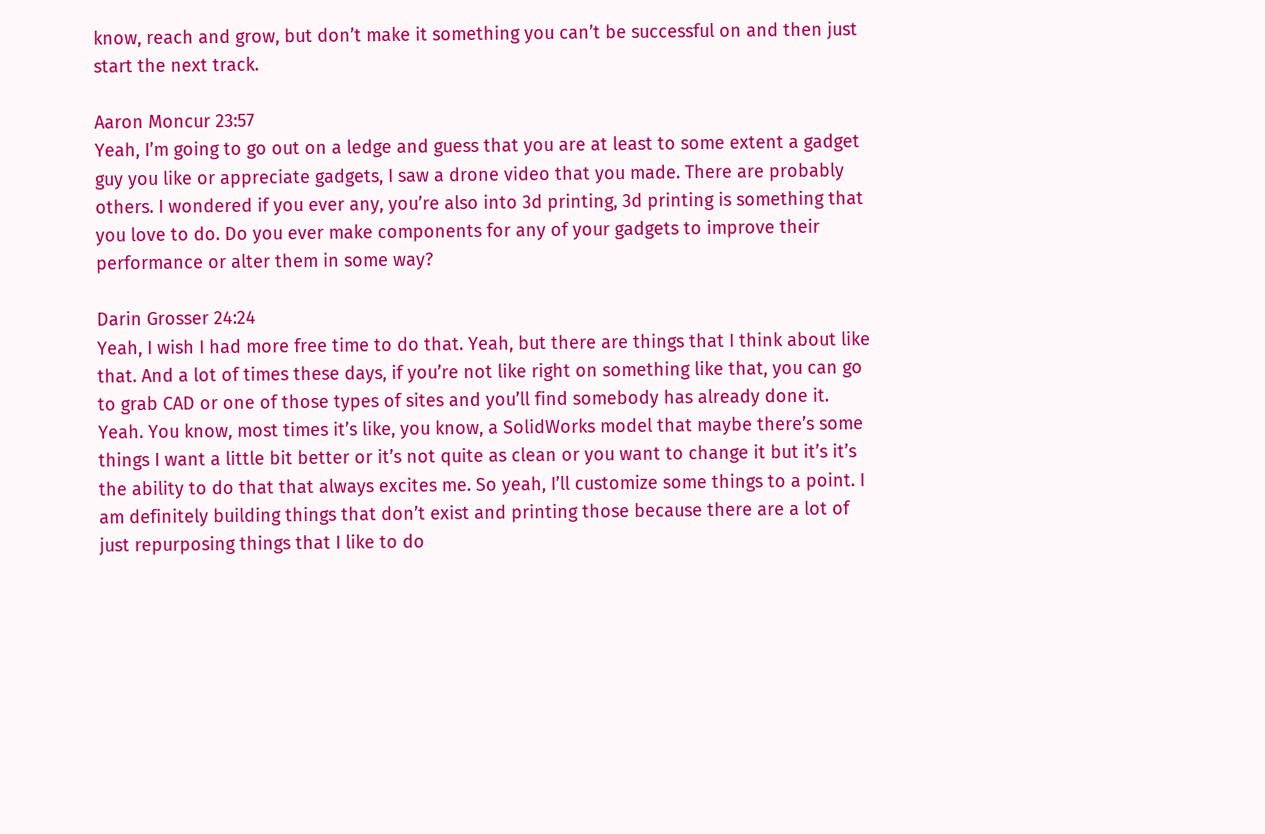know, reach and grow, but don’t make it something you can’t be successful on and then just start the next track.

Aaron Moncur 23:57
Yeah, I’m going to go out on a ledge and guess that you are at least to some extent a gadget guy you like or appreciate gadgets, I saw a drone video that you made. There are probably others. I wondered if you ever any, you’re also into 3d printing, 3d printing is something that you love to do. Do you ever make components for any of your gadgets to improve their performance or alter them in some way?

Darin Grosser 24:24
Yeah, I wish I had more free time to do that. Yeah, but there are things that I think about like that. And a lot of times these days, if you’re not like right on something like that, you can go to grab CAD or one of those types of sites and you’ll find somebody has already done it. Yeah. You know, most times it’s like, you know, a SolidWorks model that maybe there’s some things I want a little bit better or it’s not quite as clean or you want to change it but it’s it’s the ability to do that that always excites me. So yeah, I’ll customize some things to a point. I am definitely building things that don’t exist and printing those because there are a lot of just repurposing things that I like to do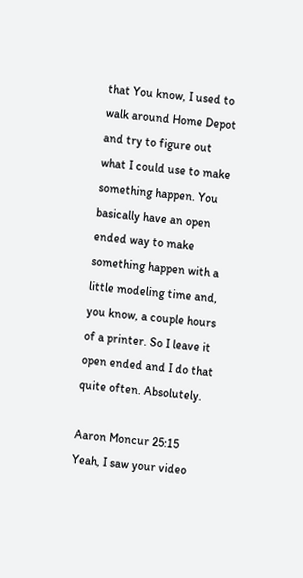that You know, I used to walk around Home Depot and try to figure out what I could use to make something happen. You basically have an open ended way to make something happen with a little modeling time and, you know, a couple hours of a printer. So I leave it open ended and I do that quite often. Absolutely.

Aaron Moncur 25:15
Yeah, I saw your video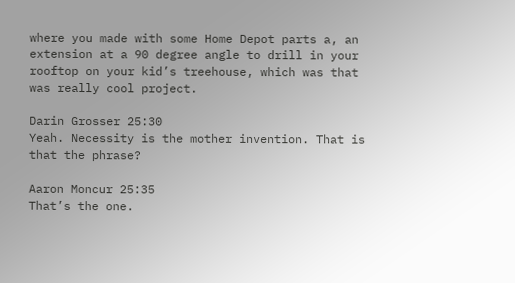where you made with some Home Depot parts a, an extension at a 90 degree angle to drill in your rooftop on your kid’s treehouse, which was that was really cool project.

Darin Grosser 25:30
Yeah. Necessity is the mother invention. That is that the phrase?

Aaron Moncur 25:35
That’s the one.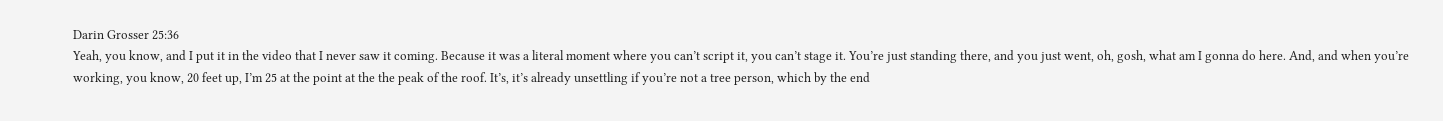Darin Grosser 25:36
Yeah, you know, and I put it in the video that I never saw it coming. Because it was a literal moment where you can’t script it, you can’t stage it. You’re just standing there, and you just went, oh, gosh, what am I gonna do here. And, and when you’re working, you know, 20 feet up, I’m 25 at the point at the the peak of the roof. It’s, it’s already unsettling if you’re not a tree person, which by the end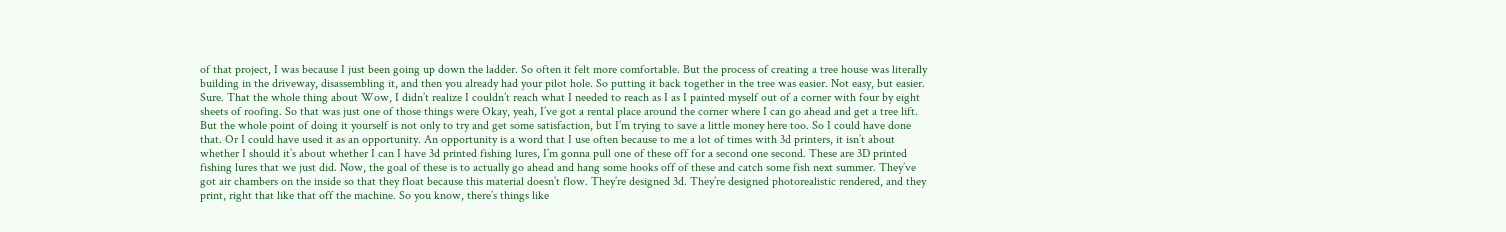of that project, I was because I just been going up down the ladder. So often it felt more comfortable. But the process of creating a tree house was literally building in the driveway, disassembling it, and then you already had your pilot hole. So putting it back together in the tree was easier. Not easy, but easier. Sure. That the whole thing about Wow, I didn’t realize I couldn’t reach what I needed to reach as I as I painted myself out of a corner with four by eight sheets of roofing. So that was just one of those things were Okay, yeah, I’ve got a rental place around the corner where I can go ahead and get a tree lift. But the whole point of doing it yourself is not only to try and get some satisfaction, but I’m trying to save a little money here too. So I could have done that. Or I could have used it as an opportunity. An opportunity is a word that I use often because to me a lot of times with 3d printers, it isn’t about whether I should it’s about whether I can I have 3d printed fishing lures, I’m gonna pull one of these off for a second one second. These are 3D printed fishing lures that we just did. Now, the goal of these is to actually go ahead and hang some hooks off of these and catch some fish next summer. They’ve got air chambers on the inside so that they float because this material doesn’t flow. They’re designed 3d. They’re designed photorealistic rendered, and they print, right that like that off the machine. So you know, there’s things like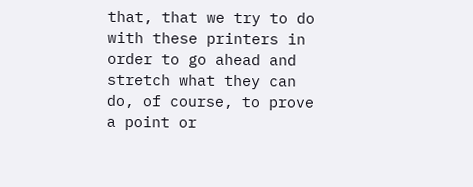that, that we try to do with these printers in order to go ahead and stretch what they can do, of course, to prove a point or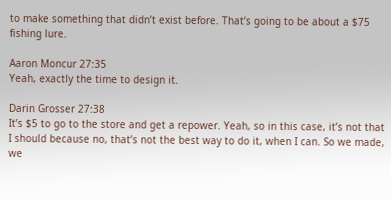to make something that didn’t exist before. That’s going to be about a $75 fishing lure.

Aaron Moncur 27:35
Yeah, exactly the time to design it.

Darin Grosser 27:38
It’s $5 to go to the store and get a repower. Yeah, so in this case, it’s not that I should because no, that’s not the best way to do it, when I can. So we made, we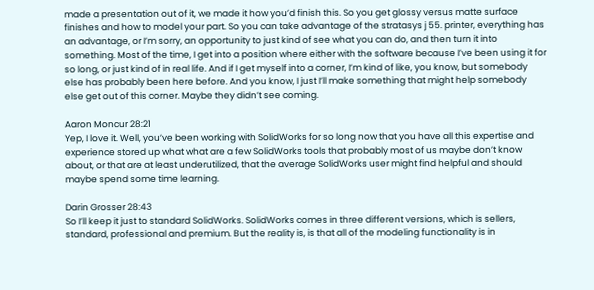made a presentation out of it, we made it how you’d finish this. So you get glossy versus matte surface finishes and how to model your part. So you can take advantage of the stratasys j 55. printer, everything has an advantage, or I’m sorry, an opportunity to just kind of see what you can do, and then turn it into something. Most of the time, I get into a position where either with the software because I’ve been using it for so long, or just kind of in real life. And if I get myself into a corner, I’m kind of like, you know, but somebody else has probably been here before. And you know, I just I’ll make something that might help somebody else get out of this corner. Maybe they didn’t see coming.

Aaron Moncur 28:21
Yep, I love it. Well, you’ve been working with SolidWorks for so long now that you have all this expertise and experience stored up what what are a few SolidWorks tools that probably most of us maybe don’t know about, or that are at least underutilized, that the average SolidWorks user might find helpful and should maybe spend some time learning.

Darin Grosser 28:43
So I’ll keep it just to standard SolidWorks. SolidWorks comes in three different versions, which is sellers, standard, professional and premium. But the reality is, is that all of the modeling functionality is in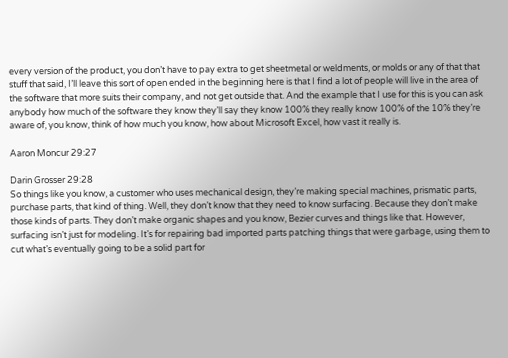every version of the product, you don’t have to pay extra to get sheetmetal or weldments, or molds or any of that that stuff that said, I’ll leave this sort of open ended in the beginning here is that I find a lot of people will live in the area of the software that more suits their company, and not get outside that. And the example that I use for this is you can ask anybody how much of the software they know they’ll say they know 100% they really know 100% of the 10% they’re aware of, you know, think of how much you know, how about Microsoft Excel, how vast it really is.

Aaron Moncur 29:27

Darin Grosser 29:28
So things like you know, a customer who uses mechanical design, they’re making special machines, prismatic parts, purchase parts, that kind of thing. Well, they don’t know that they need to know surfacing. Because they don’t make those kinds of parts. They don’t make organic shapes and you know, Bezier curves and things like that. However, surfacing isn’t just for modeling. It’s for repairing bad imported parts patching things that were garbage, using them to cut what’s eventually going to be a solid part for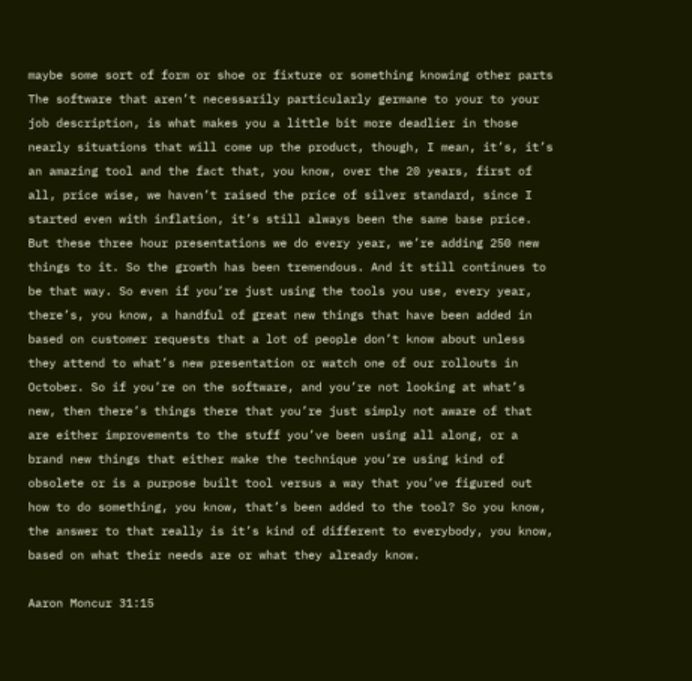maybe some sort of form or shoe or fixture or something knowing other parts The software that aren’t necessarily particularly germane to your to your job description, is what makes you a little bit more deadlier in those nearly situations that will come up the product, though, I mean, it’s, it’s an amazing tool and the fact that, you know, over the 20 years, first of all, price wise, we haven’t raised the price of silver standard, since I started even with inflation, it’s still always been the same base price. But these three hour presentations we do every year, we’re adding 250 new things to it. So the growth has been tremendous. And it still continues to be that way. So even if you’re just using the tools you use, every year, there’s, you know, a handful of great new things that have been added in based on customer requests that a lot of people don’t know about unless they attend to what’s new presentation or watch one of our rollouts in October. So if you’re on the software, and you’re not looking at what’s new, then there’s things there that you’re just simply not aware of that are either improvements to the stuff you’ve been using all along, or a brand new things that either make the technique you’re using kind of obsolete or is a purpose built tool versus a way that you’ve figured out how to do something, you know, that’s been added to the tool? So you know, the answer to that really is it’s kind of different to everybody, you know, based on what their needs are or what they already know.

Aaron Moncur 31:15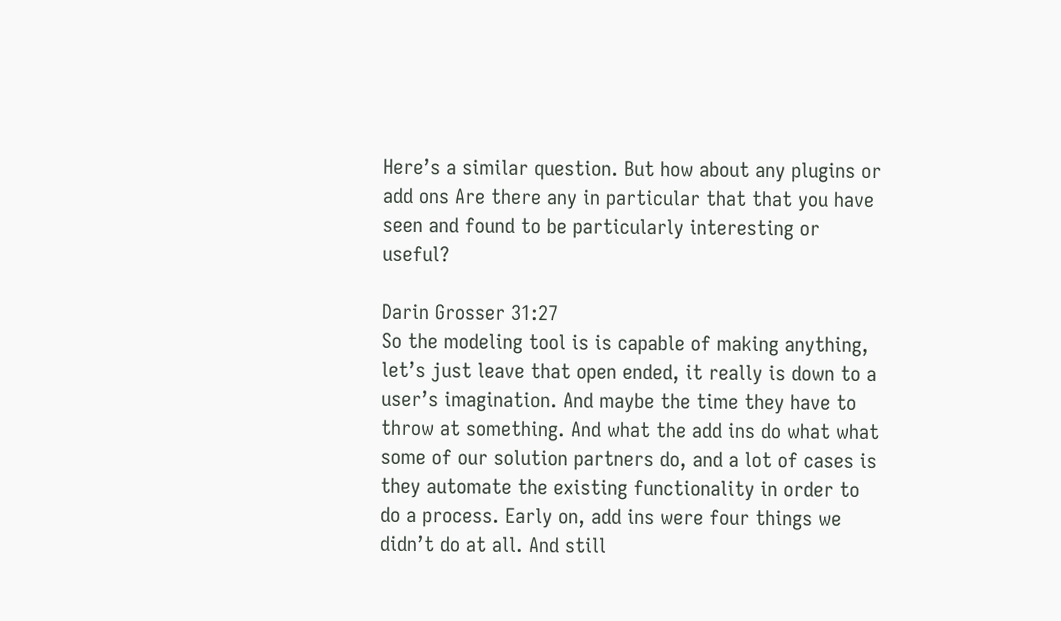Here’s a similar question. But how about any plugins or add ons Are there any in particular that that you have seen and found to be particularly interesting or useful?

Darin Grosser 31:27
So the modeling tool is is capable of making anything, let’s just leave that open ended, it really is down to a user’s imagination. And maybe the time they have to throw at something. And what the add ins do what what some of our solution partners do, and a lot of cases is they automate the existing functionality in order to do a process. Early on, add ins were four things we didn’t do at all. And still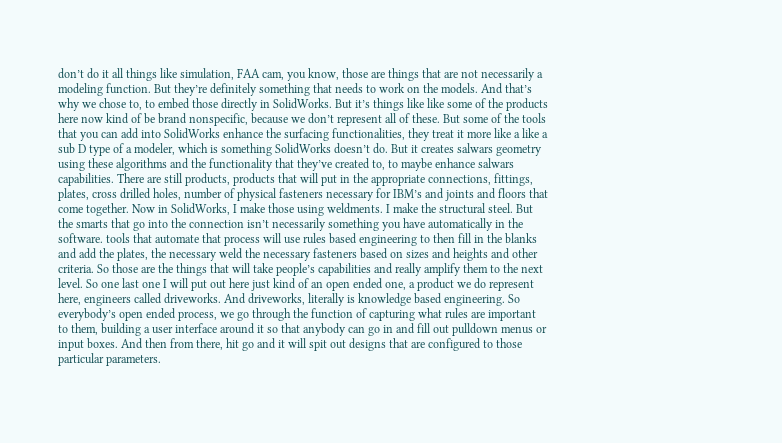don’t do it all things like simulation, FAA cam, you know, those are things that are not necessarily a modeling function. But they’re definitely something that needs to work on the models. And that’s why we chose to, to embed those directly in SolidWorks. But it’s things like like some of the products here now kind of be brand nonspecific, because we don’t represent all of these. But some of the tools that you can add into SolidWorks enhance the surfacing functionalities, they treat it more like a like a sub D type of a modeler, which is something SolidWorks doesn’t do. But it creates salwars geometry using these algorithms and the functionality that they’ve created to, to maybe enhance salwars capabilities. There are still products, products that will put in the appropriate connections, fittings, plates, cross drilled holes, number of physical fasteners necessary for IBM’s and joints and floors that come together. Now in SolidWorks, I make those using weldments. I make the structural steel. But the smarts that go into the connection isn’t necessarily something you have automatically in the software. tools that automate that process will use rules based engineering to then fill in the blanks and add the plates, the necessary weld the necessary fasteners based on sizes and heights and other criteria. So those are the things that will take people’s capabilities and really amplify them to the next level. So one last one I will put out here just kind of an open ended one, a product we do represent here, engineers called driveworks. And driveworks, literally is knowledge based engineering. So everybody’s open ended process, we go through the function of capturing what rules are important to them, building a user interface around it so that anybody can go in and fill out pulldown menus or input boxes. And then from there, hit go and it will spit out designs that are configured to those particular parameters.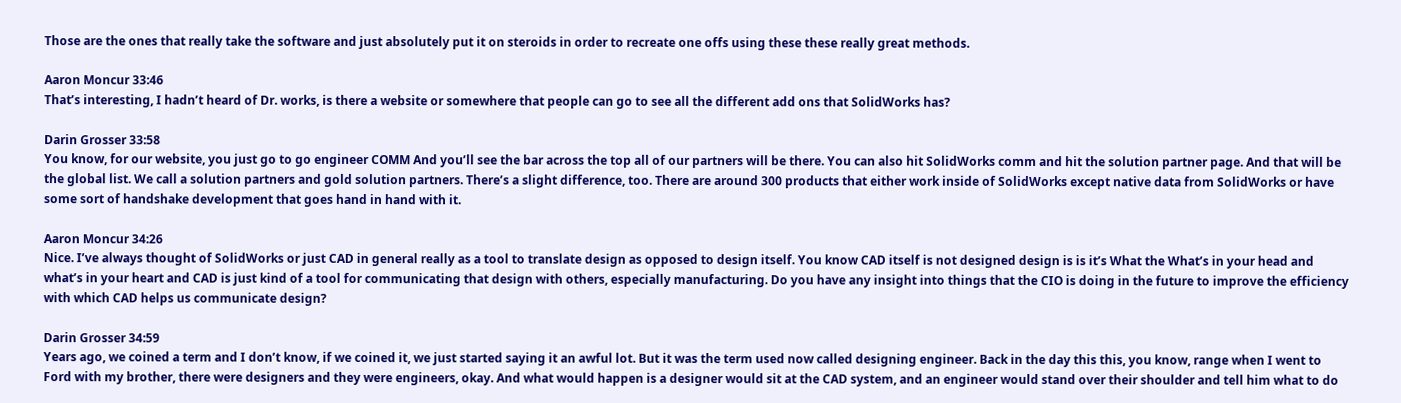Those are the ones that really take the software and just absolutely put it on steroids in order to recreate one offs using these these really great methods.

Aaron Moncur 33:46
That’s interesting, I hadn’t heard of Dr. works, is there a website or somewhere that people can go to see all the different add ons that SolidWorks has?

Darin Grosser 33:58
You know, for our website, you just go to go engineer COMM And you’ll see the bar across the top all of our partners will be there. You can also hit SolidWorks comm and hit the solution partner page. And that will be the global list. We call a solution partners and gold solution partners. There’s a slight difference, too. There are around 300 products that either work inside of SolidWorks except native data from SolidWorks or have some sort of handshake development that goes hand in hand with it.

Aaron Moncur 34:26
Nice. I’ve always thought of SolidWorks or just CAD in general really as a tool to translate design as opposed to design itself. You know CAD itself is not designed design is is it’s What the What’s in your head and what’s in your heart and CAD is just kind of a tool for communicating that design with others, especially manufacturing. Do you have any insight into things that the CIO is doing in the future to improve the efficiency with which CAD helps us communicate design?

Darin Grosser 34:59
Years ago, we coined a term and I don’t know, if we coined it, we just started saying it an awful lot. But it was the term used now called designing engineer. Back in the day this this, you know, range when I went to Ford with my brother, there were designers and they were engineers, okay. And what would happen is a designer would sit at the CAD system, and an engineer would stand over their shoulder and tell him what to do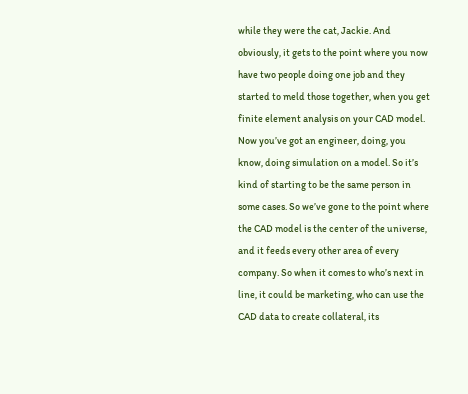while they were the cat, Jackie. And obviously, it gets to the point where you now have two people doing one job and they started to meld those together, when you get finite element analysis on your CAD model. Now you’ve got an engineer, doing, you know, doing simulation on a model. So it’s kind of starting to be the same person in some cases. So we’ve gone to the point where the CAD model is the center of the universe, and it feeds every other area of every company. So when it comes to who’s next in line, it could be marketing, who can use the CAD data to create collateral, its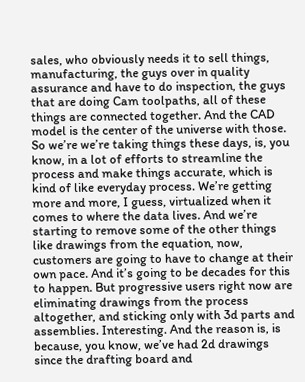sales, who obviously needs it to sell things, manufacturing, the guys over in quality assurance and have to do inspection, the guys that are doing Cam toolpaths, all of these things are connected together. And the CAD model is the center of the universe with those. So we’re we’re taking things these days, is, you know, in a lot of efforts to streamline the process and make things accurate, which is kind of like everyday process. We’re getting more and more, I guess, virtualized when it comes to where the data lives. And we’re starting to remove some of the other things like drawings from the equation, now, customers are going to have to change at their own pace. And it’s going to be decades for this to happen. But progressive users right now are eliminating drawings from the process altogether, and sticking only with 3d parts and assemblies. Interesting. And the reason is, is because, you know, we’ve had 2d drawings since the drafting board and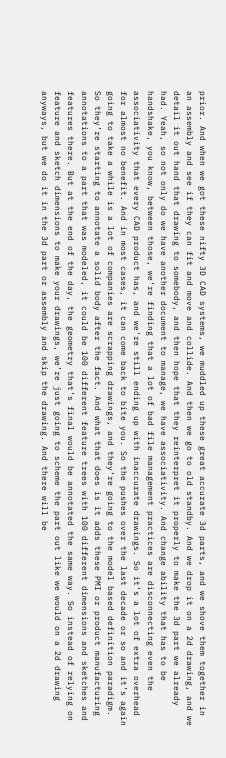prior. And when we got these nifty 3D CAD systems, we muddled up these great accurate 3d parts, and we shove them together in an assembly and see if they can fit and move and collide. And then we go to old standby. And we drop it on a 2d drawing, and we detail it out hand that drawing to somebody, and then hope that they reinterpret it properly to make the 3d part we already had. Yeah, so not only do we have another document to manage, we have associativity. And change ability that has to be handshake, you know, between those, we’re finding that a lot of bad file management practices are disconnecting even the associativity that every CAD product has, and we’re still ending up with inaccurate drawings. So it’s a lot of extra overhead for almost no benefit. And in most cases, it can come back to bite you. So the pushes over the last decade or so and it’s again going to take a while is a lot of companies are scrapping drawings, and they’re going to the model based definition paradigm. So they’re starting to annotate a solid body after the fact. And what that does is it adds these PMI or product manufacturing annotations to a part that was modeled, it could be 100 different feature trees with 100 different dimensions and sketches and features there. But at the end of the day, the geometry that’s final would be annotated the same way. So instead of relying on feature and sketch dimensions to make your drawings, we’re just going to scheme the part out like we would on a 2d drawing anyways, but we do it in the 3d part or assembly and skip the drawing. And there will be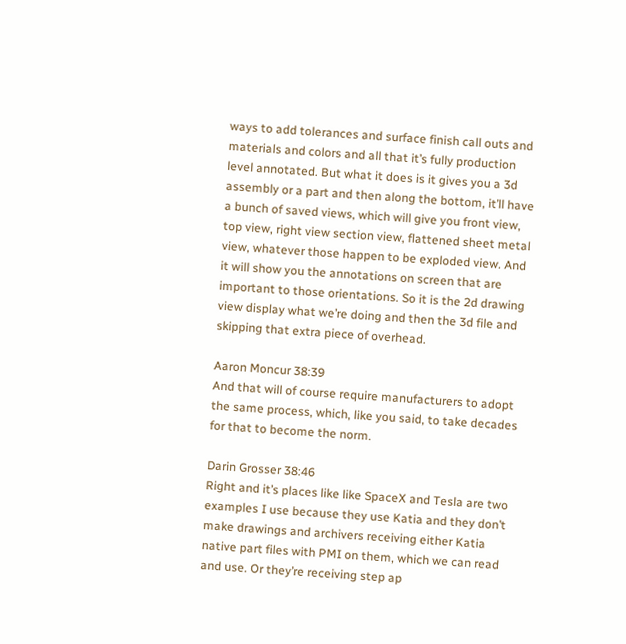ways to add tolerances and surface finish call outs and materials and colors and all that it’s fully production level annotated. But what it does is it gives you a 3d assembly or a part and then along the bottom, it’ll have a bunch of saved views, which will give you front view, top view, right view section view, flattened sheet metal view, whatever those happen to be exploded view. And it will show you the annotations on screen that are important to those orientations. So it is the 2d drawing view display what we’re doing and then the 3d file and skipping that extra piece of overhead.

Aaron Moncur 38:39
And that will of course require manufacturers to adopt the same process, which, like you said, to take decades for that to become the norm.

Darin Grosser 38:46
Right and it’s places like like SpaceX and Tesla are two examples I use because they use Katia and they don’t make drawings and archivers receiving either Katia native part files with PMI on them, which we can read and use. Or they’re receiving step ap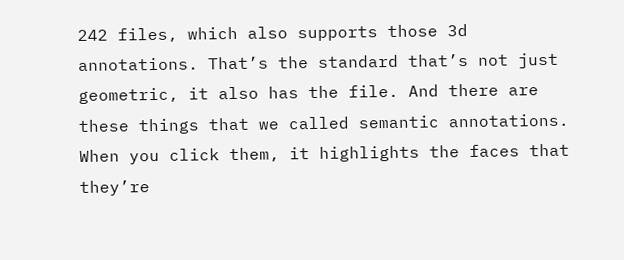242 files, which also supports those 3d annotations. That’s the standard that’s not just geometric, it also has the file. And there are these things that we called semantic annotations. When you click them, it highlights the faces that they’re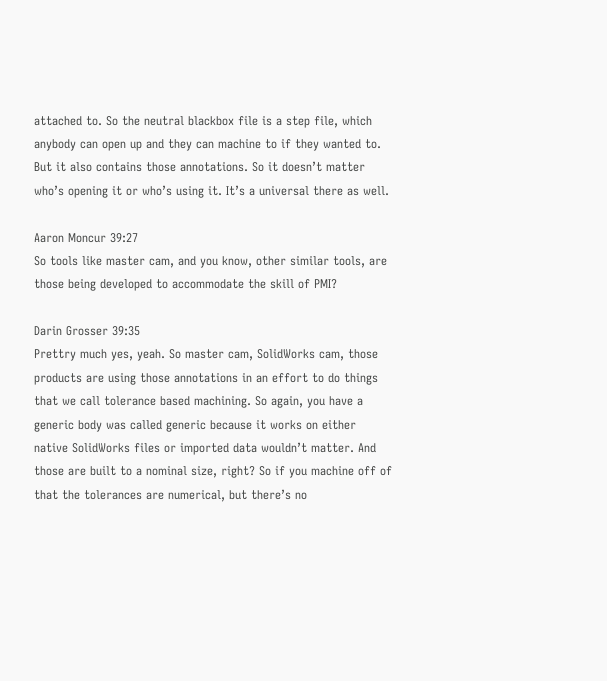attached to. So the neutral blackbox file is a step file, which anybody can open up and they can machine to if they wanted to. But it also contains those annotations. So it doesn’t matter who’s opening it or who’s using it. It’s a universal there as well.

Aaron Moncur 39:27
So tools like master cam, and you know, other similar tools, are those being developed to accommodate the skill of PMI?

Darin Grosser 39:35
Prettry much yes, yeah. So master cam, SolidWorks cam, those products are using those annotations in an effort to do things that we call tolerance based machining. So again, you have a generic body was called generic because it works on either native SolidWorks files or imported data wouldn’t matter. And those are built to a nominal size, right? So if you machine off of that the tolerances are numerical, but there’s no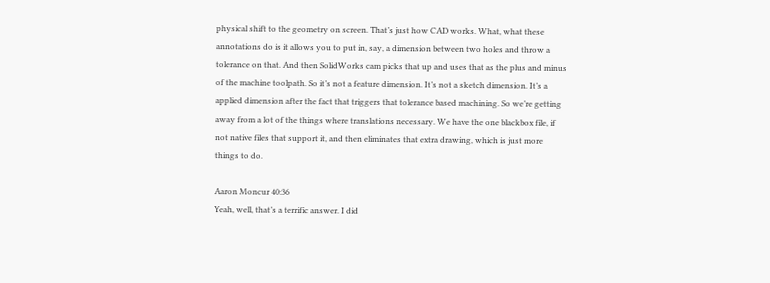physical shift to the geometry on screen. That’s just how CAD works. What, what these annotations do is it allows you to put in, say, a dimension between two holes and throw a tolerance on that. And then SolidWorks cam picks that up and uses that as the plus and minus of the machine toolpath. So it’s not a feature dimension. It’s not a sketch dimension. It’s a applied dimension after the fact that triggers that tolerance based machining. So we’re getting away from a lot of the things where translations necessary. We have the one blackbox file, if not native files that support it, and then eliminates that extra drawing, which is just more things to do.

Aaron Moncur 40:36
Yeah, well, that’s a terrific answer. I did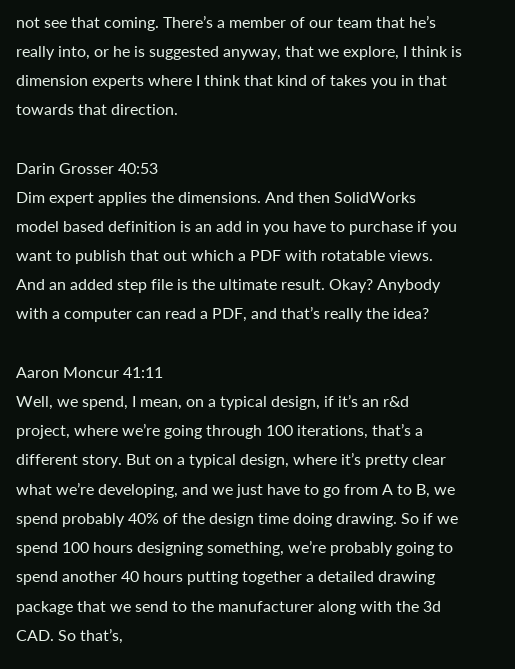not see that coming. There’s a member of our team that he’s really into, or he is suggested anyway, that we explore, I think is dimension experts where I think that kind of takes you in that towards that direction.

Darin Grosser 40:53
Dim expert applies the dimensions. And then SolidWorks model based definition is an add in you have to purchase if you want to publish that out which a PDF with rotatable views. And an added step file is the ultimate result. Okay? Anybody with a computer can read a PDF, and that’s really the idea?

Aaron Moncur 41:11
Well, we spend, I mean, on a typical design, if it’s an r&d project, where we’re going through 100 iterations, that’s a different story. But on a typical design, where it’s pretty clear what we’re developing, and we just have to go from A to B, we spend probably 40% of the design time doing drawing. So if we spend 100 hours designing something, we’re probably going to spend another 40 hours putting together a detailed drawing package that we send to the manufacturer along with the 3d CAD. So that’s,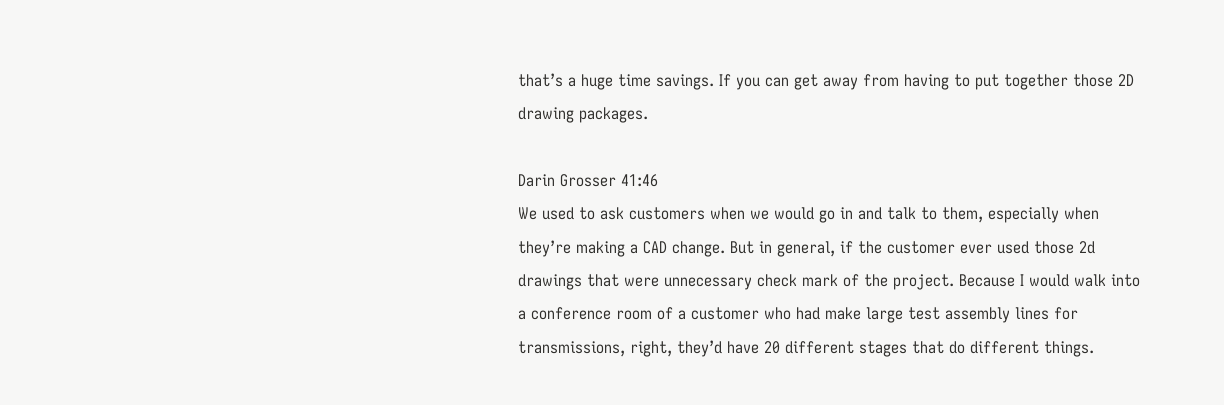that’s a huge time savings. If you can get away from having to put together those 2D drawing packages.

Darin Grosser 41:46
We used to ask customers when we would go in and talk to them, especially when they’re making a CAD change. But in general, if the customer ever used those 2d drawings that were unnecessary check mark of the project. Because I would walk into a conference room of a customer who had make large test assembly lines for transmissions, right, they’d have 20 different stages that do different things.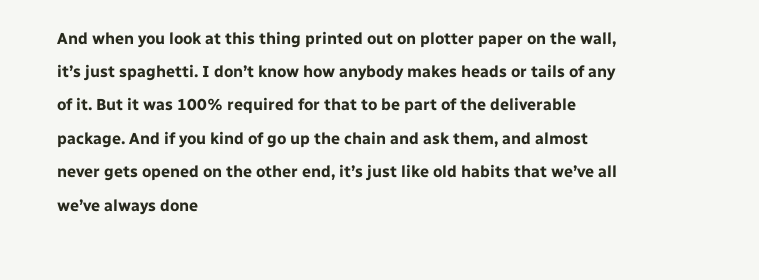And when you look at this thing printed out on plotter paper on the wall, it’s just spaghetti. I don’t know how anybody makes heads or tails of any of it. But it was 100% required for that to be part of the deliverable package. And if you kind of go up the chain and ask them, and almost never gets opened on the other end, it’s just like old habits that we’ve all we’ve always done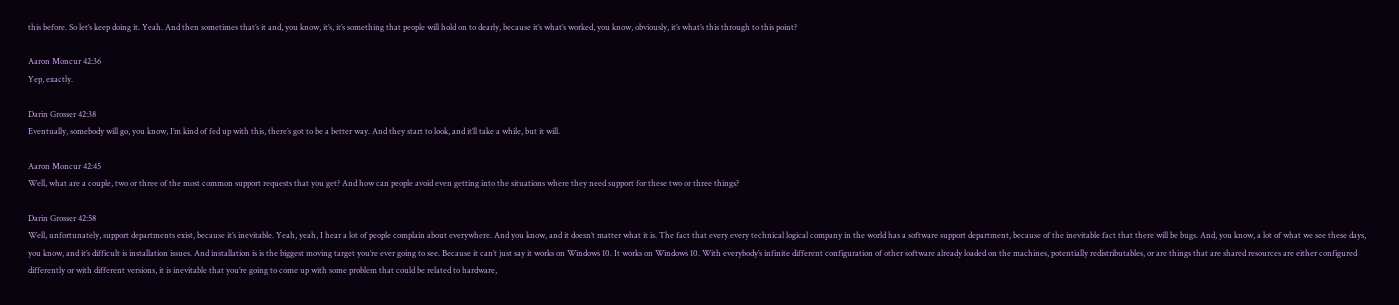this before. So let’s keep doing it. Yeah. And then sometimes that’s it and, you know, it’s, it’s something that people will hold on to dearly, because it’s what’s worked, you know, obviously, it’s what’s this through to this point?

Aaron Moncur 42:36
Yep, exactly.

Darin Grosser 42:38
Eventually, somebody will go, you know, I’m kind of fed up with this, there’s got to be a better way. And they start to look, and it’ll take a while, but it will.

Aaron Moncur 42:45
Well, what are a couple, two or three of the most common support requests that you get? And how can people avoid even getting into the situations where they need support for these two or three things?

Darin Grosser 42:58
Well, unfortunately, support departments exist, because it’s inevitable. Yeah, yeah, I hear a lot of people complain about everywhere. And you know, and it doesn’t matter what it is. The fact that every every technical logical company in the world has a software support department, because of the inevitable fact that there will be bugs. And, you know, a lot of what we see these days, you know, and it’s difficult is installation issues. And installation is is the biggest moving target you’re ever going to see. Because it can’t just say it works on Windows 10. It works on Windows 10. With everybody’s infinite different configuration of other software already loaded on the machines, potentially redistributables, or are things that are shared resources are either configured differently or with different versions, it is inevitable that you’re going to come up with some problem that could be related to hardware,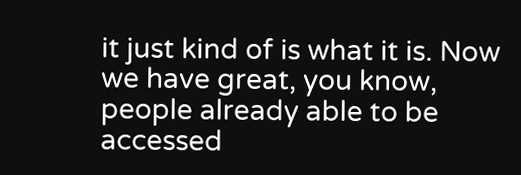it just kind of is what it is. Now we have great, you know, people already able to be accessed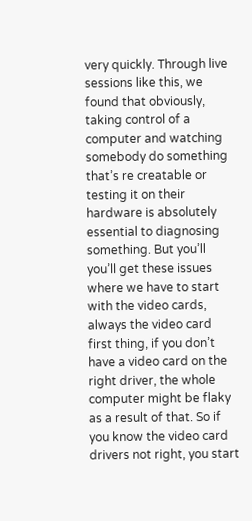very quickly. Through live sessions like this, we found that obviously, taking control of a computer and watching somebody do something that’s re creatable or testing it on their hardware is absolutely essential to diagnosing something. But you’ll you’ll get these issues where we have to start with the video cards, always the video card first thing, if you don’t have a video card on the right driver, the whole computer might be flaky as a result of that. So if you know the video card drivers not right, you start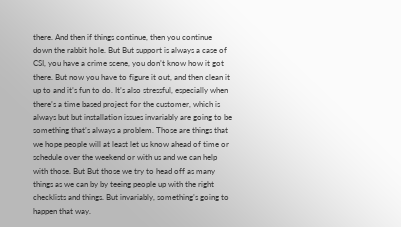there. And then if things continue, then you continue down the rabbit hole. But But support is always a case of CSI, you have a crime scene, you don’t know how it got there. But now you have to figure it out, and then clean it up to and it’s fun to do. It’s also stressful, especially when there’s a time based project for the customer, which is always but but installation issues invariably are going to be something that’s always a problem. Those are things that we hope people will at least let us know ahead of time or schedule over the weekend or with us and we can help with those. But But those we try to head off as many things as we can by by teeing people up with the right checklists and things. But invariably, something’s going to happen that way.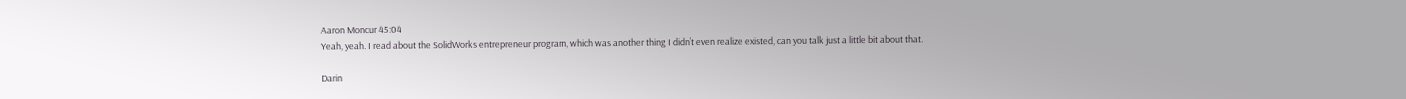Aaron Moncur 45:04
Yeah, yeah. I read about the SolidWorks entrepreneur program, which was another thing I didn’t even realize existed, can you talk just a little bit about that.

Darin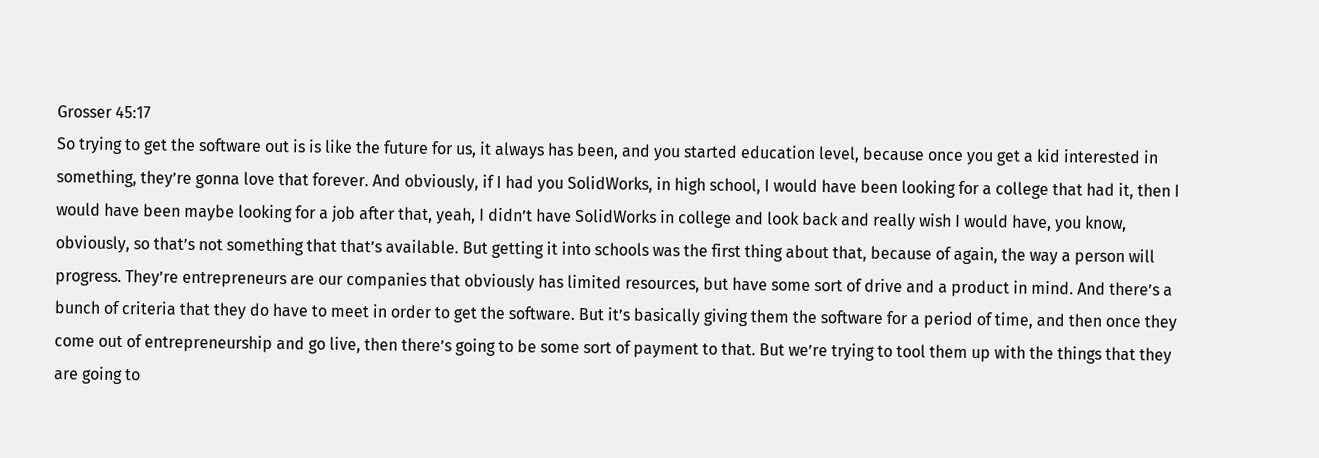Grosser 45:17
So trying to get the software out is is like the future for us, it always has been, and you started education level, because once you get a kid interested in something, they’re gonna love that forever. And obviously, if I had you SolidWorks, in high school, I would have been looking for a college that had it, then I would have been maybe looking for a job after that, yeah, I didn’t have SolidWorks in college and look back and really wish I would have, you know, obviously, so that’s not something that that’s available. But getting it into schools was the first thing about that, because of again, the way a person will progress. They’re entrepreneurs are our companies that obviously has limited resources, but have some sort of drive and a product in mind. And there’s a bunch of criteria that they do have to meet in order to get the software. But it’s basically giving them the software for a period of time, and then once they come out of entrepreneurship and go live, then there’s going to be some sort of payment to that. But we’re trying to tool them up with the things that they are going to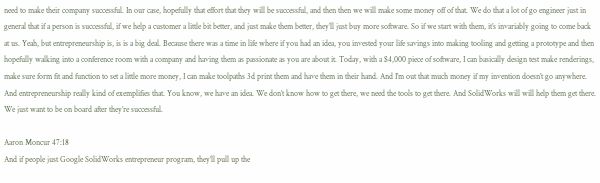need to make their company successful. In our case, hopefully that effort that they will be successful, and then then we will make some money off of that. We do that a lot of go engineer just in general that if a person is successful, if we help a customer a little bit better, and just make them better, they’ll just buy more software. So if we start with them, it’s invariably going to come back at us. Yeah, but entrepreneurship is, is is a big deal. Because there was a time in life where if you had an idea, you invested your life savings into making tooling and getting a prototype and then hopefully walking into a conference room with a company and having them as passionate as you are about it. Today, with a $4,000 piece of software, I can basically design test make renderings, make sure form fit and function to set a little more money, I can make toolpaths 3d print them and have them in their hand. And I’m out that much money if my invention doesn’t go anywhere. And entrepreneurship really kind of exemplifies that. You know, we have an idea. We don’t know how to get there, we need the tools to get there. And SolidWorks will will help them get there. We just want to be on board after they’re successful.

Aaron Moncur 47:18
And if people just Google SolidWorks entrepreneur program, they’ll pull up the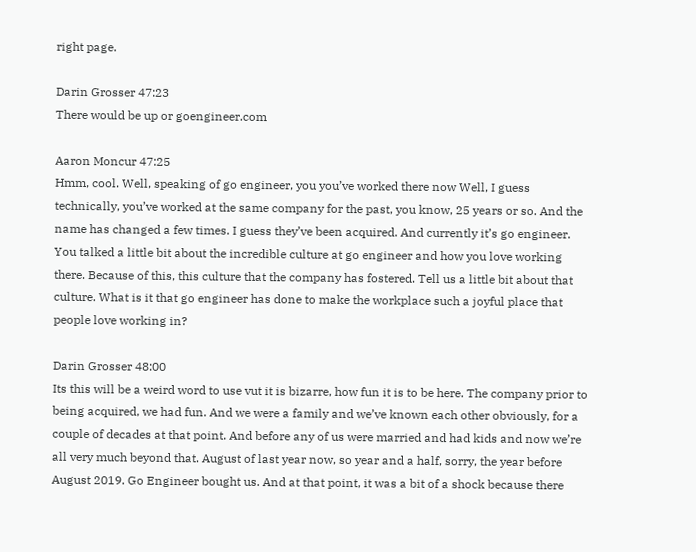right page.

Darin Grosser 47:23
There would be up or goengineer.com

Aaron Moncur 47:25
Hmm, cool. Well, speaking of go engineer, you you’ve worked there now Well, I guess technically, you’ve worked at the same company for the past, you know, 25 years or so. And the name has changed a few times. I guess they’ve been acquired. And currently it’s go engineer. You talked a little bit about the incredible culture at go engineer and how you love working there. Because of this, this culture that the company has fostered. Tell us a little bit about that culture. What is it that go engineer has done to make the workplace such a joyful place that people love working in?

Darin Grosser 48:00
Its this will be a weird word to use vut it is bizarre, how fun it is to be here. The company prior to being acquired, we had fun. And we were a family and we’ve known each other obviously, for a couple of decades at that point. And before any of us were married and had kids and now we’re all very much beyond that. August of last year now, so year and a half, sorry, the year before August 2019. Go Engineer bought us. And at that point, it was a bit of a shock because there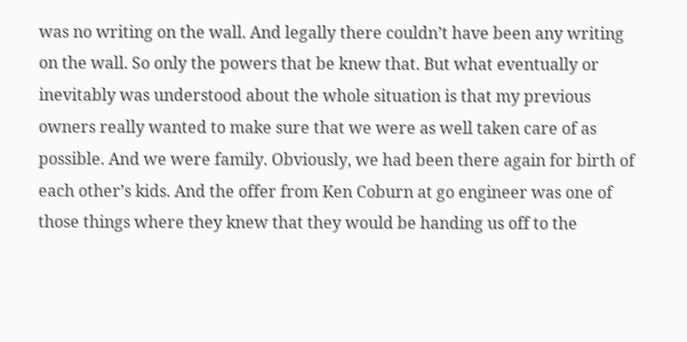was no writing on the wall. And legally there couldn’t have been any writing on the wall. So only the powers that be knew that. But what eventually or inevitably was understood about the whole situation is that my previous owners really wanted to make sure that we were as well taken care of as possible. And we were family. Obviously, we had been there again for birth of each other’s kids. And the offer from Ken Coburn at go engineer was one of those things where they knew that they would be handing us off to the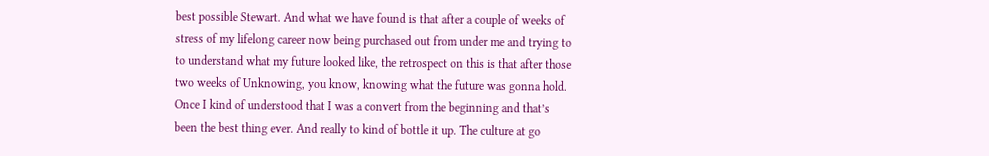best possible Stewart. And what we have found is that after a couple of weeks of stress of my lifelong career now being purchased out from under me and trying to to understand what my future looked like, the retrospect on this is that after those two weeks of Unknowing, you know, knowing what the future was gonna hold. Once I kind of understood that I was a convert from the beginning and that’s been the best thing ever. And really to kind of bottle it up. The culture at go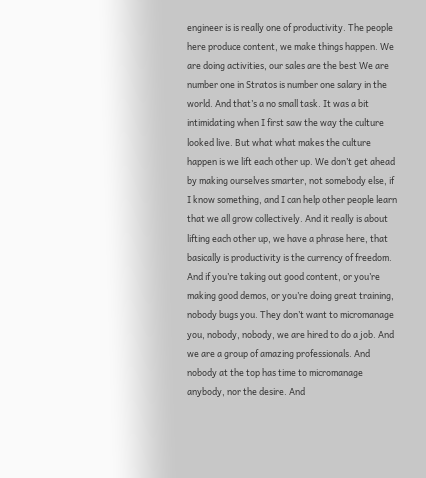engineer is is really one of productivity. The people here produce content, we make things happen. We are doing activities, our sales are the best We are number one in Stratos is number one salary in the world. And that’s a no small task. It was a bit intimidating when I first saw the way the culture looked live. But what what makes the culture happen is we lift each other up. We don’t get ahead by making ourselves smarter, not somebody else, if I know something, and I can help other people learn that we all grow collectively. And it really is about lifting each other up, we have a phrase here, that basically is productivity is the currency of freedom. And if you’re taking out good content, or you’re making good demos, or you’re doing great training, nobody bugs you. They don’t want to micromanage you, nobody, nobody, we are hired to do a job. And we are a group of amazing professionals. And nobody at the top has time to micromanage anybody, nor the desire. And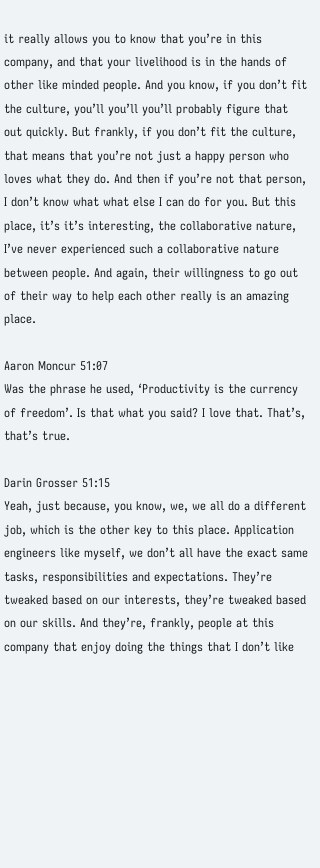it really allows you to know that you’re in this company, and that your livelihood is in the hands of other like minded people. And you know, if you don’t fit the culture, you’ll you’ll you’ll probably figure that out quickly. But frankly, if you don’t fit the culture, that means that you’re not just a happy person who loves what they do. And then if you’re not that person, I don’t know what what else I can do for you. But this place, it’s it’s interesting, the collaborative nature, I’ve never experienced such a collaborative nature between people. And again, their willingness to go out of their way to help each other really is an amazing place.

Aaron Moncur 51:07
Was the phrase he used, ‘Productivity is the currency of freedom’. Is that what you said? I love that. That’s, that’s true.

Darin Grosser 51:15
Yeah, just because, you know, we, we all do a different job, which is the other key to this place. Application engineers like myself, we don’t all have the exact same tasks, responsibilities and expectations. They’re tweaked based on our interests, they’re tweaked based on our skills. And they’re, frankly, people at this company that enjoy doing the things that I don’t like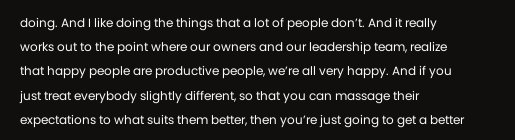doing. And I like doing the things that a lot of people don’t. And it really works out to the point where our owners and our leadership team, realize that happy people are productive people, we’re all very happy. And if you just treat everybody slightly different, so that you can massage their expectations to what suits them better, then you’re just going to get a better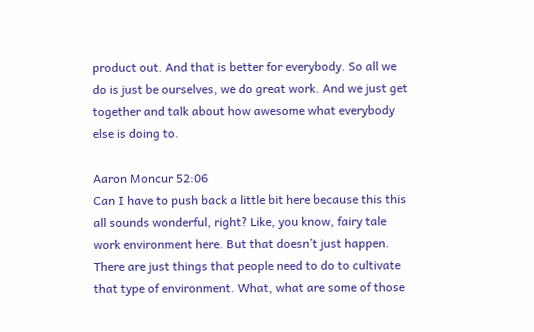product out. And that is better for everybody. So all we do is just be ourselves, we do great work. And we just get together and talk about how awesome what everybody else is doing to.

Aaron Moncur 52:06
Can I have to push back a little bit here because this this all sounds wonderful, right? Like, you know, fairy tale work environment here. But that doesn’t just happen. There are just things that people need to do to cultivate that type of environment. What, what are some of those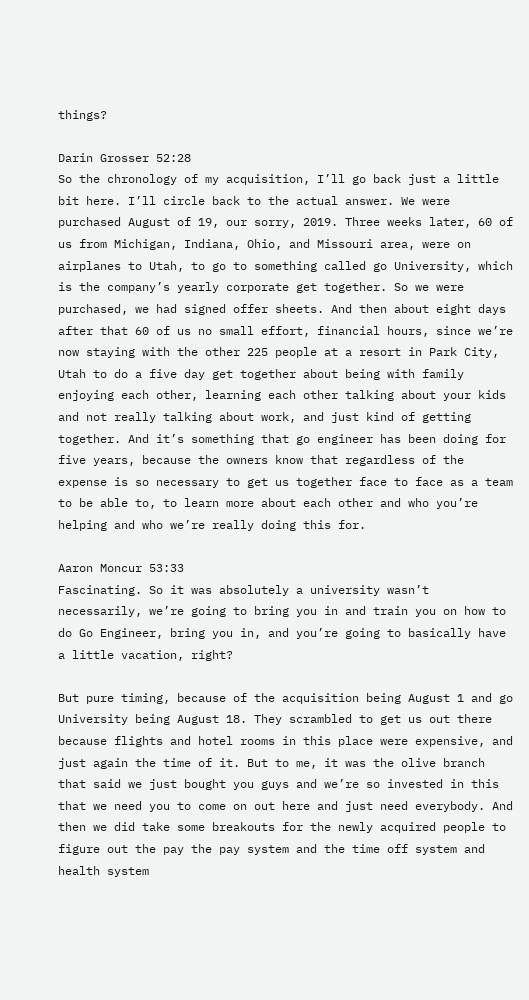things?

Darin Grosser 52:28
So the chronology of my acquisition, I’ll go back just a little bit here. I’ll circle back to the actual answer. We were purchased August of 19, our sorry, 2019. Three weeks later, 60 of us from Michigan, Indiana, Ohio, and Missouri area, were on airplanes to Utah, to go to something called go University, which is the company’s yearly corporate get together. So we were purchased, we had signed offer sheets. And then about eight days after that 60 of us no small effort, financial hours, since we’re now staying with the other 225 people at a resort in Park City, Utah to do a five day get together about being with family enjoying each other, learning each other talking about your kids and not really talking about work, and just kind of getting together. And it’s something that go engineer has been doing for five years, because the owners know that regardless of the expense is so necessary to get us together face to face as a team to be able to, to learn more about each other and who you’re helping and who we’re really doing this for.

Aaron Moncur 53:33
Fascinating. So it was absolutely a university wasn’t necessarily, we’re going to bring you in and train you on how to do Go Engineer, bring you in, and you’re going to basically have a little vacation, right?

But pure timing, because of the acquisition being August 1 and go University being August 18. They scrambled to get us out there because flights and hotel rooms in this place were expensive, and just again the time of it. But to me, it was the olive branch that said we just bought you guys and we’re so invested in this that we need you to come on out here and just need everybody. And then we did take some breakouts for the newly acquired people to figure out the pay the pay system and the time off system and health system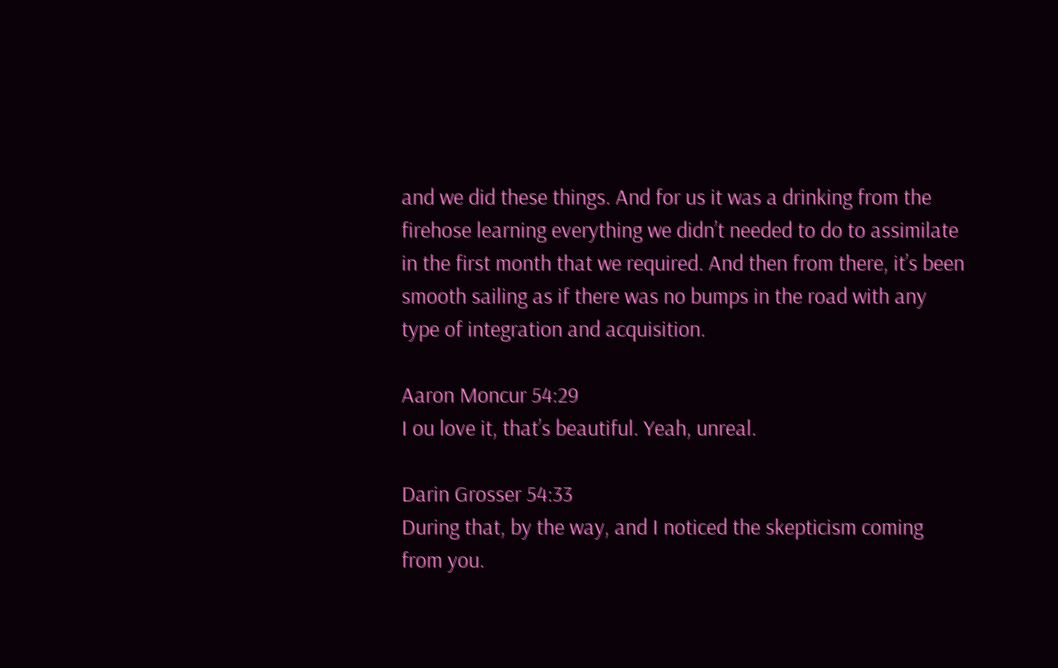and we did these things. And for us it was a drinking from the firehose learning everything we didn’t needed to do to assimilate in the first month that we required. And then from there, it’s been smooth sailing as if there was no bumps in the road with any type of integration and acquisition.

Aaron Moncur 54:29
I ou love it, that’s beautiful. Yeah, unreal.

Darin Grosser 54:33
During that, by the way, and I noticed the skepticism coming from you.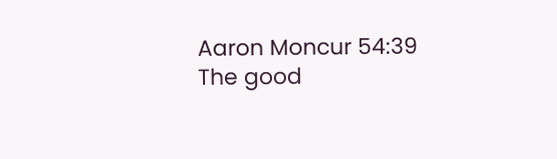Aaron Moncur 54:39
The good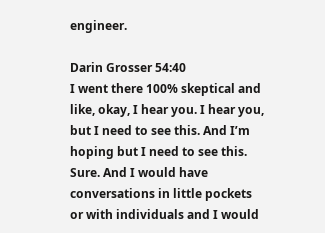engineer.

Darin Grosser 54:40
I went there 100% skeptical and like, okay, I hear you. I hear you, but I need to see this. And I’m hoping but I need to see this. Sure. And I would have conversations in little pockets or with individuals and I would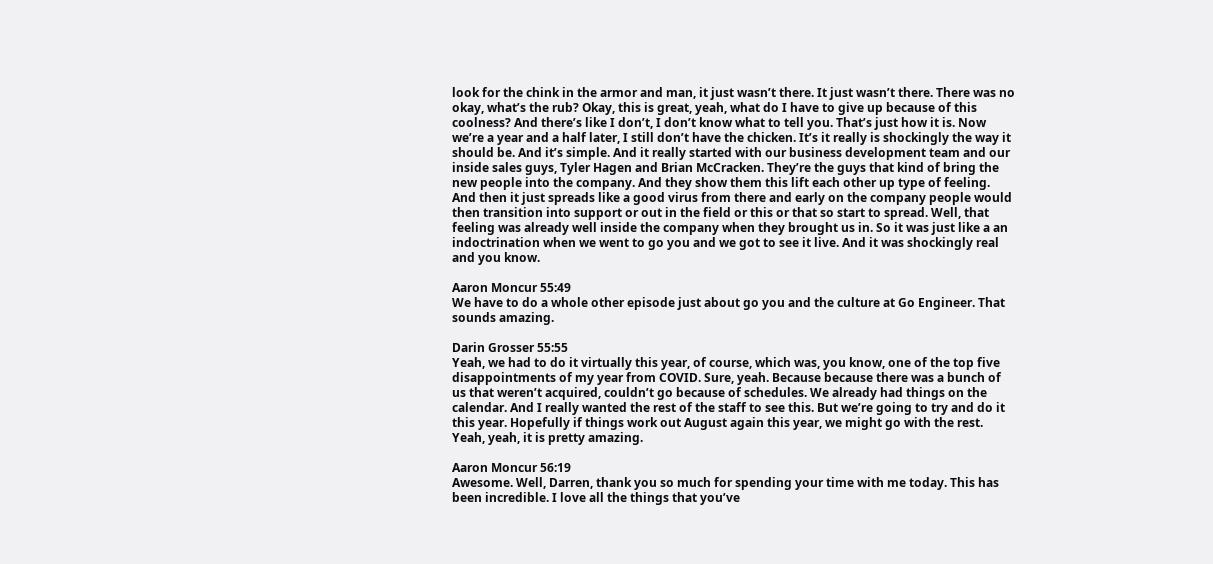look for the chink in the armor and man, it just wasn’t there. It just wasn’t there. There was no okay, what’s the rub? Okay, this is great, yeah, what do I have to give up because of this coolness? And there’s like I don’t, I don’t know what to tell you. That’s just how it is. Now we’re a year and a half later, I still don’t have the chicken. It’s it really is shockingly the way it should be. And it’s simple. And it really started with our business development team and our inside sales guys, Tyler Hagen and Brian McCracken. They’re the guys that kind of bring the new people into the company. And they show them this lift each other up type of feeling. And then it just spreads like a good virus from there and early on the company people would then transition into support or out in the field or this or that so start to spread. Well, that feeling was already well inside the company when they brought us in. So it was just like a an indoctrination when we went to go you and we got to see it live. And it was shockingly real and you know.

Aaron Moncur 55:49
We have to do a whole other episode just about go you and the culture at Go Engineer. That sounds amazing.

Darin Grosser 55:55
Yeah, we had to do it virtually this year, of course, which was, you know, one of the top five disappointments of my year from COVID. Sure, yeah. Because because there was a bunch of us that weren’t acquired, couldn’t go because of schedules. We already had things on the calendar. And I really wanted the rest of the staff to see this. But we’re going to try and do it this year. Hopefully if things work out August again this year, we might go with the rest. Yeah, yeah, it is pretty amazing.

Aaron Moncur 56:19
Awesome. Well, Darren, thank you so much for spending your time with me today. This has been incredible. I love all the things that you’ve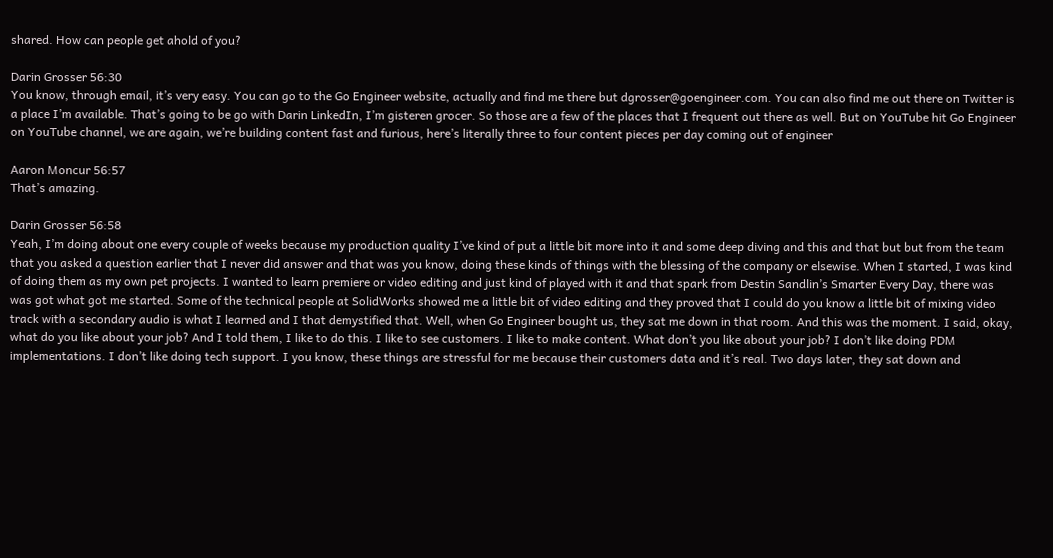shared. How can people get ahold of you?

Darin Grosser 56:30
You know, through email, it’s very easy. You can go to the Go Engineer website, actually and find me there but dgrosser@goengineer.com. You can also find me out there on Twitter is a place I’m available. That’s going to be go with Darin LinkedIn, I’m gisteren grocer. So those are a few of the places that I frequent out there as well. But on YouTube hit Go Engineer on YouTube channel, we are again, we’re building content fast and furious, here’s literally three to four content pieces per day coming out of engineer

Aaron Moncur 56:57
That’s amazing.

Darin Grosser 56:58
Yeah, I’m doing about one every couple of weeks because my production quality I’ve kind of put a little bit more into it and some deep diving and this and that but but from the team that you asked a question earlier that I never did answer and that was you know, doing these kinds of things with the blessing of the company or elsewise. When I started, I was kind of doing them as my own pet projects. I wanted to learn premiere or video editing and just kind of played with it and that spark from Destin Sandlin’s Smarter Every Day, there was was got what got me started. Some of the technical people at SolidWorks showed me a little bit of video editing and they proved that I could do you know a little bit of mixing video track with a secondary audio is what I learned and I that demystified that. Well, when Go Engineer bought us, they sat me down in that room. And this was the moment. I said, okay, what do you like about your job? And I told them, I like to do this. I like to see customers. I like to make content. What don’t you like about your job? I don’t like doing PDM implementations. I don’t like doing tech support. I you know, these things are stressful for me because their customers data and it’s real. Two days later, they sat down and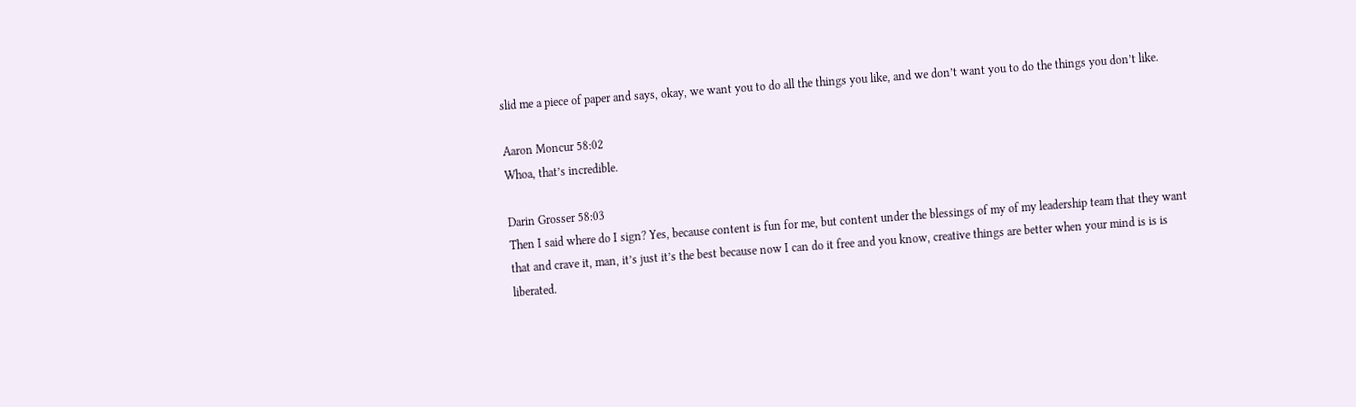slid me a piece of paper and says, okay, we want you to do all the things you like, and we don’t want you to do the things you don’t like.

Aaron Moncur 58:02
Whoa, that’s incredible.

Darin Grosser 58:03
Then I said where do I sign? Yes, because content is fun for me, but content under the blessings of my of my leadership team that they want that and crave it, man, it’s just it’s the best because now I can do it free and you know, creative things are better when your mind is is is liberated.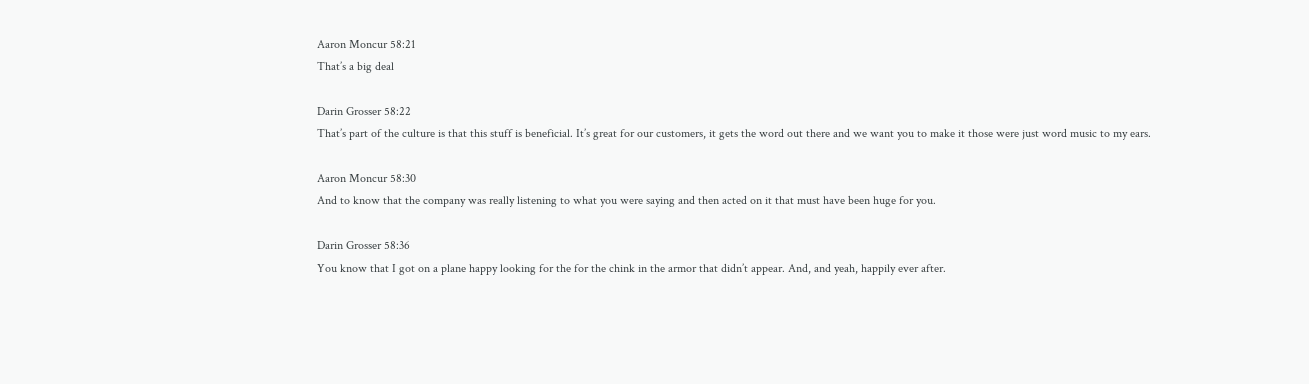Aaron Moncur 58:21
That’s a big deal

Darin Grosser 58:22
That’s part of the culture is that this stuff is beneficial. It’s great for our customers, it gets the word out there and we want you to make it those were just word music to my ears.

Aaron Moncur 58:30
And to know that the company was really listening to what you were saying and then acted on it that must have been huge for you.

Darin Grosser 58:36
You know that I got on a plane happy looking for the for the chink in the armor that didn’t appear. And, and yeah, happily ever after.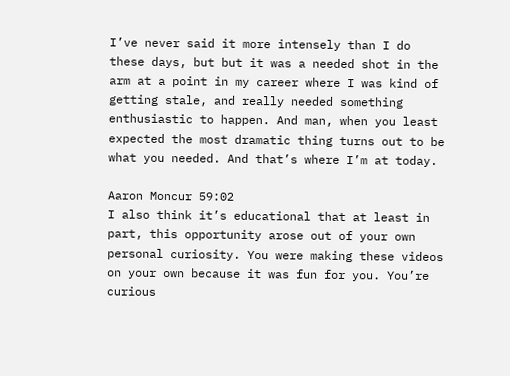I’ve never said it more intensely than I do these days, but but it was a needed shot in the arm at a point in my career where I was kind of getting stale, and really needed something enthusiastic to happen. And man, when you least expected the most dramatic thing turns out to be what you needed. And that’s where I’m at today.

Aaron Moncur 59:02
I also think it’s educational that at least in part, this opportunity arose out of your own personal curiosity. You were making these videos on your own because it was fun for you. You’re curious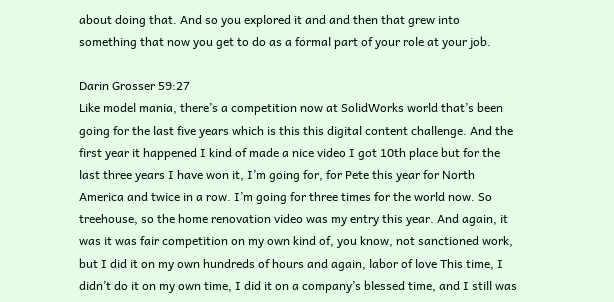about doing that. And so you explored it and and then that grew into something that now you get to do as a formal part of your role at your job.

Darin Grosser 59:27
Like model mania, there’s a competition now at SolidWorks world that’s been going for the last five years which is this this digital content challenge. And the first year it happened I kind of made a nice video I got 10th place but for the last three years I have won it, I’m going for, for Pete this year for North America and twice in a row. I’m going for three times for the world now. So treehouse, so the home renovation video was my entry this year. And again, it was it was fair competition on my own kind of, you know, not sanctioned work, but I did it on my own hundreds of hours and again, labor of love This time, I didn’t do it on my own time, I did it on a company’s blessed time, and I still was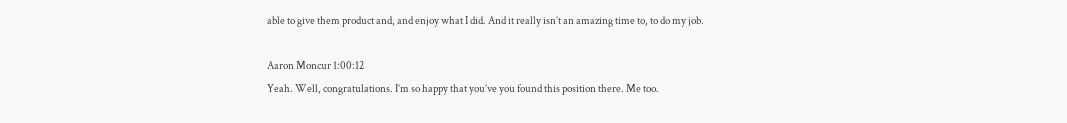able to give them product and, and enjoy what I did. And it really isn’t an amazing time to, to do my job.

Aaron Moncur 1:00:12
Yeah. Well, congratulations. I’m so happy that you’ve you found this position there. Me too.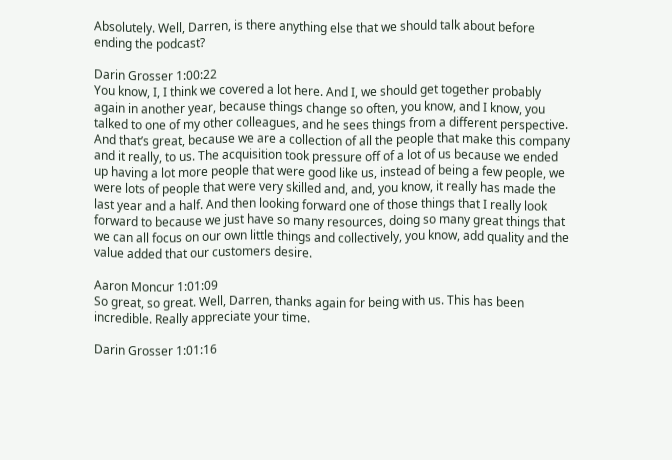Absolutely. Well, Darren, is there anything else that we should talk about before ending the podcast?

Darin Grosser 1:00:22
You know, I, I think we covered a lot here. And I, we should get together probably again in another year, because things change so often, you know, and I know, you talked to one of my other colleagues, and he sees things from a different perspective. And that’s great, because we are a collection of all the people that make this company and it really, to us. The acquisition took pressure off of a lot of us because we ended up having a lot more people that were good like us, instead of being a few people, we were lots of people that were very skilled and, and, you know, it really has made the last year and a half. And then looking forward one of those things that I really look forward to because we just have so many resources, doing so many great things that we can all focus on our own little things and collectively, you know, add quality and the value added that our customers desire.

Aaron Moncur 1:01:09
So great, so great. Well, Darren, thanks again for being with us. This has been incredible. Really appreciate your time.

Darin Grosser 1:01:16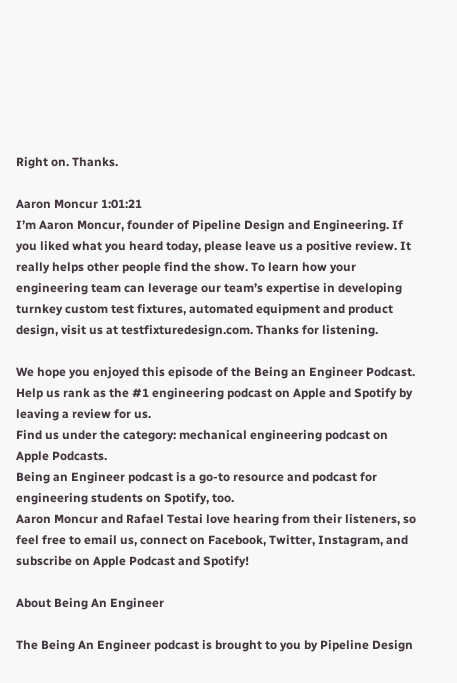Right on. Thanks.

Aaron Moncur 1:01:21
I’m Aaron Moncur, founder of Pipeline Design and Engineering. If you liked what you heard today, please leave us a positive review. It really helps other people find the show. To learn how your engineering team can leverage our team’s expertise in developing turnkey custom test fixtures, automated equipment and product design, visit us at testfixturedesign.com. Thanks for listening.

We hope you enjoyed this episode of the Being an Engineer Podcast.
Help us rank as the #1 engineering podcast on Apple and Spotify by leaving a review for us.
Find us under the category: mechanical engineering podcast on Apple Podcasts.
Being an Engineer podcast is a go-to resource and podcast for engineering students on Spotify, too.
Aaron Moncur and Rafael Testai love hearing from their listeners, so feel free to email us, connect on Facebook, Twitter, Instagram, and subscribe on Apple Podcast and Spotify!

About Being An Engineer

The Being An Engineer podcast is brought to you by Pipeline Design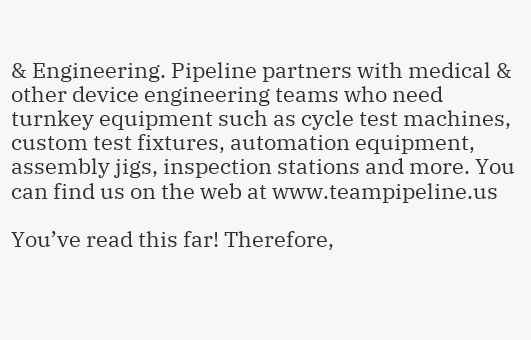& Engineering. Pipeline partners with medical & other device engineering teams who need turnkey equipment such as cycle test machines, custom test fixtures, automation equipment, assembly jigs, inspection stations and more. You can find us on the web at www.teampipeline.us

You’ve read this far! Therefore,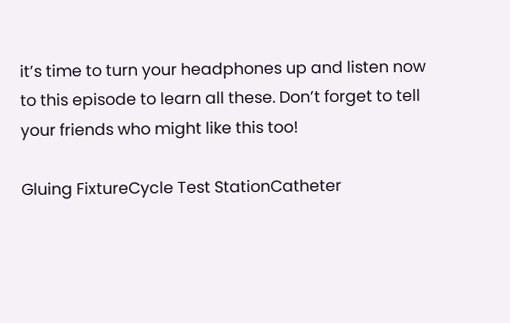it’s time to turn your headphones up and listen now to this episode to learn all these. Don’t forget to tell your friends who might like this too!

Gluing FixtureCycle Test StationCatheter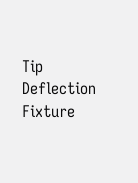Tip Deflection Fixture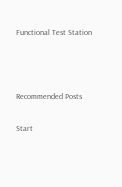Functional Test Station



Recommended Posts

Start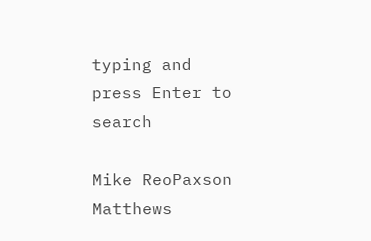typing and press Enter to search

Mike ReoPaxson Matthews